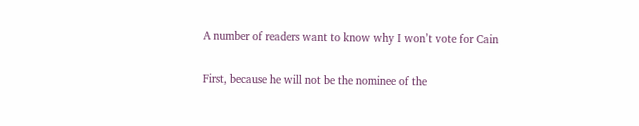A number of readers want to know why I won’t vote for Cain

First, because he will not be the nominee of the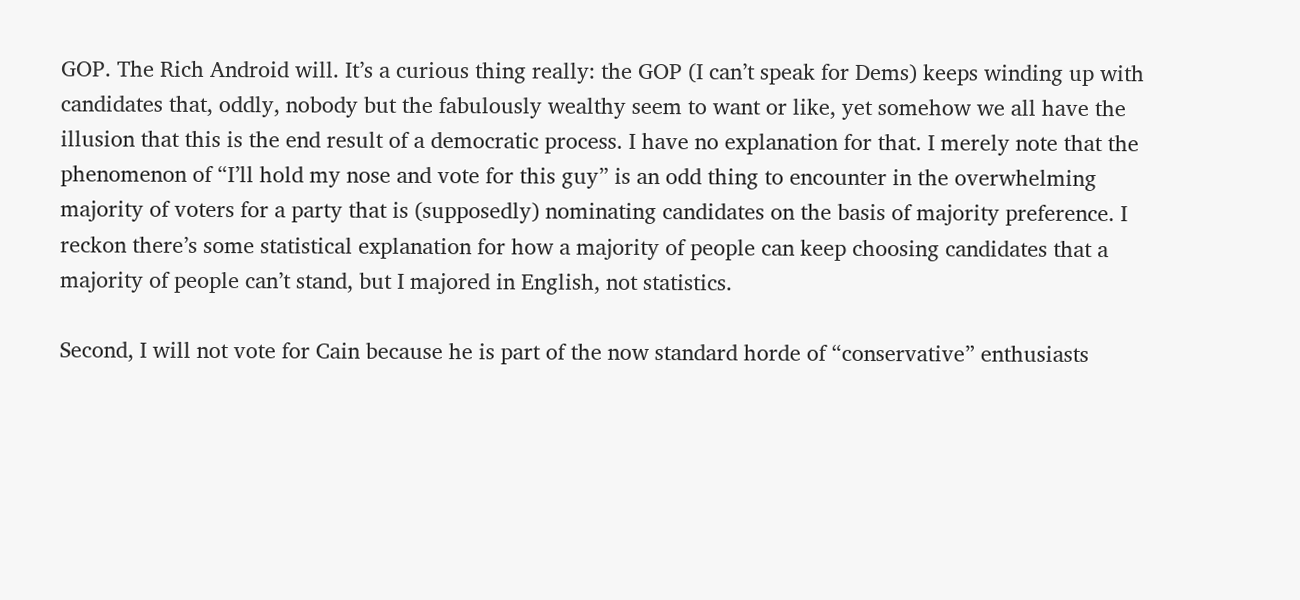GOP. The Rich Android will. It’s a curious thing really: the GOP (I can’t speak for Dems) keeps winding up with candidates that, oddly, nobody but the fabulously wealthy seem to want or like, yet somehow we all have the illusion that this is the end result of a democratic process. I have no explanation for that. I merely note that the phenomenon of “I’ll hold my nose and vote for this guy” is an odd thing to encounter in the overwhelming majority of voters for a party that is (supposedly) nominating candidates on the basis of majority preference. I reckon there’s some statistical explanation for how a majority of people can keep choosing candidates that a majority of people can’t stand, but I majored in English, not statistics.

Second, I will not vote for Cain because he is part of the now standard horde of “conservative” enthusiasts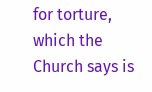for torture, which the Church says is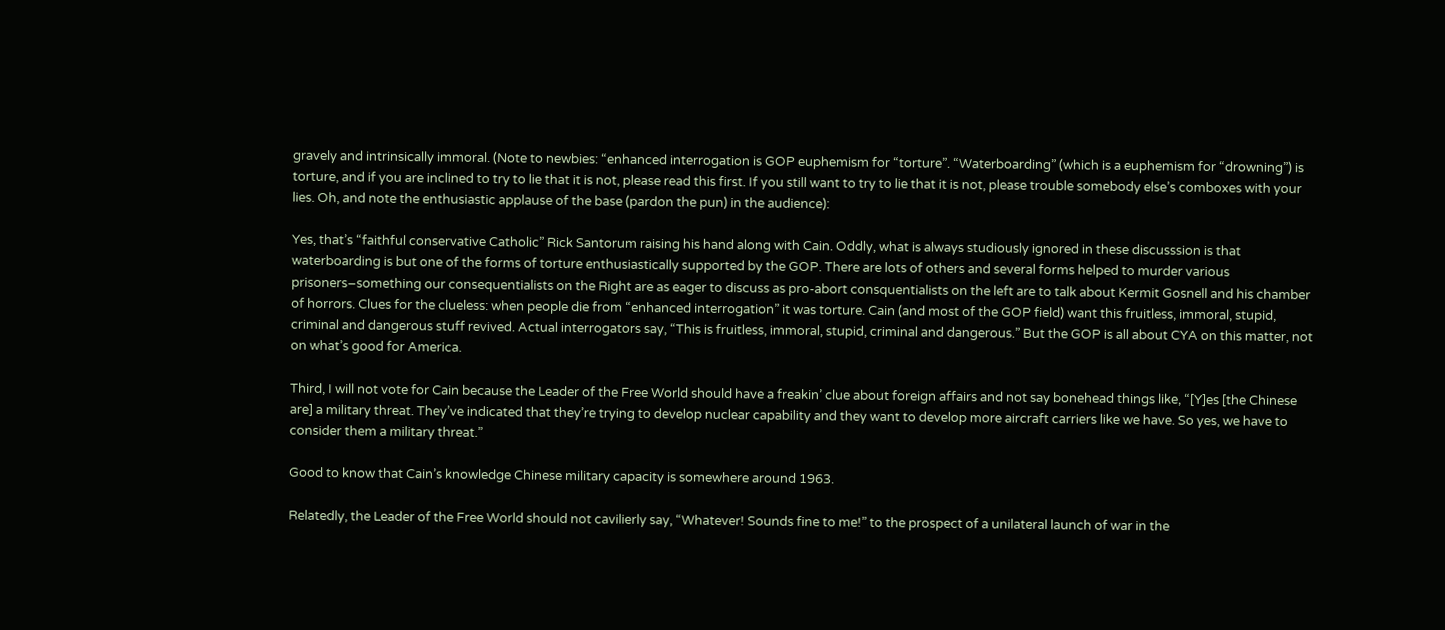gravely and intrinsically immoral. (Note to newbies: “enhanced interrogation is GOP euphemism for “torture”. “Waterboarding” (which is a euphemism for “drowning”) is torture, and if you are inclined to try to lie that it is not, please read this first. If you still want to try to lie that it is not, please trouble somebody else’s comboxes with your lies. Oh, and note the enthusiastic applause of the base (pardon the pun) in the audience):

Yes, that’s “faithful conservative Catholic” Rick Santorum raising his hand along with Cain. Oddly, what is always studiously ignored in these discusssion is that waterboarding is but one of the forms of torture enthusiastically supported by the GOP. There are lots of others and several forms helped to murder various prisoners–something our consequentialists on the Right are as eager to discuss as pro-abort consquentialists on the left are to talk about Kermit Gosnell and his chamber of horrors. Clues for the clueless: when people die from “enhanced interrogation” it was torture. Cain (and most of the GOP field) want this fruitless, immoral, stupid, criminal and dangerous stuff revived. Actual interrogators say, “This is fruitless, immoral, stupid, criminal and dangerous.” But the GOP is all about CYA on this matter, not on what’s good for America.

Third, I will not vote for Cain because the Leader of the Free World should have a freakin’ clue about foreign affairs and not say bonehead things like, “[Y]es [the Chinese are] a military threat. They’ve indicated that they’re trying to develop nuclear capability and they want to develop more aircraft carriers like we have. So yes, we have to consider them a military threat.”

Good to know that Cain’s knowledge Chinese military capacity is somewhere around 1963.

Relatedly, the Leader of the Free World should not cavilierly say, “Whatever! Sounds fine to me!” to the prospect of a unilateral launch of war in the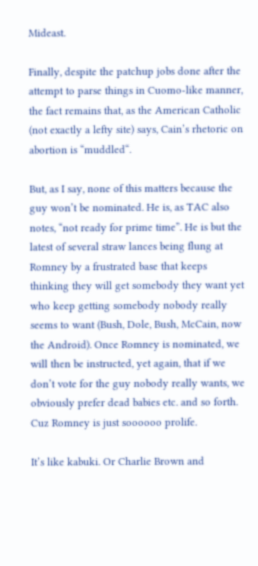Mideast.

Finally, despite the patchup jobs done after the attempt to parse things in Cuomo-like manner, the fact remains that, as the American Catholic (not exactly a lefty site) says, Cain’s rhetoric on abortion is “muddled“.

But, as I say, none of this matters because the guy won’t be nominated. He is, as TAC also notes, “not ready for prime time”. He is but the latest of several straw lances being flung at Romney by a frustrated base that keeps thinking they will get somebody they want yet who keep getting somebody nobody really seems to want (Bush, Dole, Bush, McCain, now the Android). Once Romney is nominated, we will then be instructed, yet again, that if we don’t vote for the guy nobody really wants, we obviously prefer dead babies etc. and so forth. Cuz Romney is just soooooo prolife.

It’s like kabuki. Or Charlie Brown and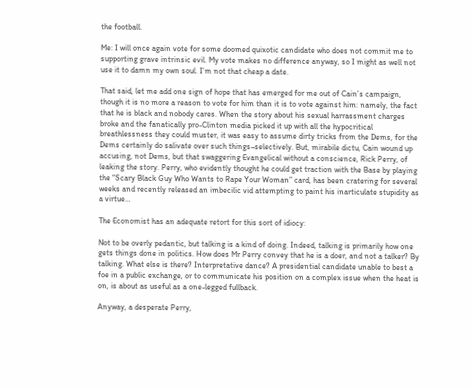the football.

Me: I will once again vote for some doomed quixotic candidate who does not commit me to supporting grave intrinsic evil. My vote makes no difference anyway, so I might as well not use it to damn my own soul. I’m not that cheap a date.

That said, let me add one sign of hope that has emerged for me out of Cain’s campaign, though it is no more a reason to vote for him than it is to vote against him: namely, the fact that he is black and nobody cares. When the story about his sexual harrassment charges broke and the fanatically pro-Clinton media picked it up with all the hypocritical breathlessness they could muster, it was easy to assume dirty tricks from the Dems, for the Dems certainly do salivate over such things–selectively. But, mirabile dictu, Cain wound up accusing, not Dems, but that swaggering Evangelical without a conscience, Rick Perry, of leaking the story. Perry, who evidently thought he could get traction with the Base by playing the “Scary Black Guy Who Wants to Rape Your Woman” card, has been cratering for several weeks and recently released an imbecilic vid attempting to paint his inarticulate stupidity as a virtue…

The Economist has an adequate retort for this sort of idiocy:

Not to be overly pedantic, but talking is a kind of doing. Indeed, talking is primarily how one gets things done in politics. How does Mr Perry convey that he is a doer, and not a talker? By talking. What else is there? Interpretative dance? A presidential candidate unable to best a foe in a public exchange, or to communicate his position on a complex issue when the heat is on, is about as useful as a one-legged fullback.

Anyway, a desperate Perry,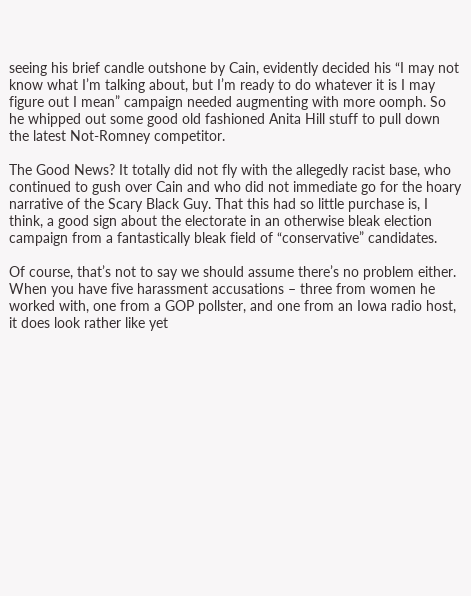seeing his brief candle outshone by Cain, evidently decided his “I may not know what I’m talking about, but I’m ready to do whatever it is I may figure out I mean” campaign needed augmenting with more oomph. So he whipped out some good old fashioned Anita Hill stuff to pull down the latest Not-Romney competitor.

The Good News? It totally did not fly with the allegedly racist base, who continued to gush over Cain and who did not immediate go for the hoary narrative of the Scary Black Guy. That this had so little purchase is, I think, a good sign about the electorate in an otherwise bleak election campaign from a fantastically bleak field of “conservative” candidates.

Of course, that’s not to say we should assume there’s no problem either. When you have five harassment accusations – three from women he worked with, one from a GOP pollster, and one from an Iowa radio host, it does look rather like yet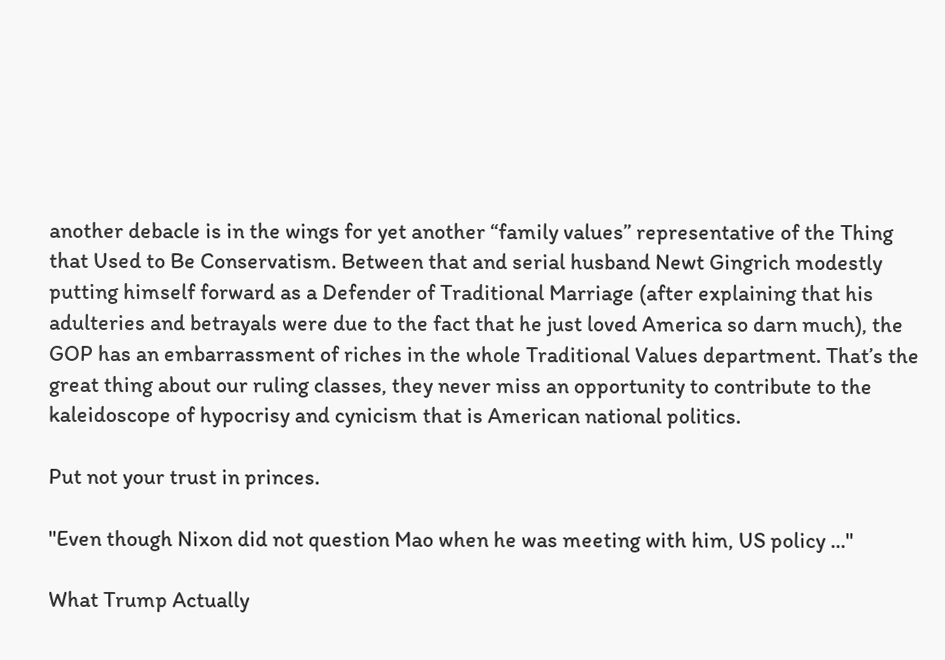another debacle is in the wings for yet another “family values” representative of the Thing that Used to Be Conservatism. Between that and serial husband Newt Gingrich modestly putting himself forward as a Defender of Traditional Marriage (after explaining that his adulteries and betrayals were due to the fact that he just loved America so darn much), the GOP has an embarrassment of riches in the whole Traditional Values department. That’s the great thing about our ruling classes, they never miss an opportunity to contribute to the kaleidoscope of hypocrisy and cynicism that is American national politics.

Put not your trust in princes.

"Even though Nixon did not question Mao when he was meeting with him, US policy ..."

What Trump Actually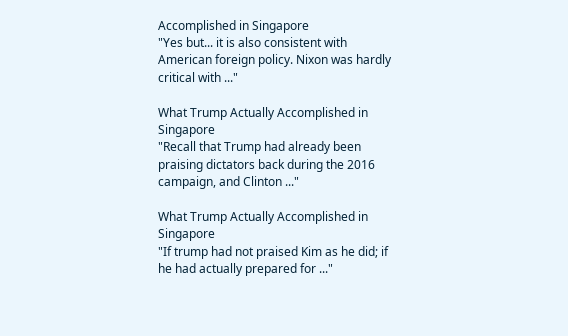Accomplished in Singapore
"Yes but... it is also consistent with American foreign policy. Nixon was hardly critical with ..."

What Trump Actually Accomplished in Singapore
"Recall that Trump had already been praising dictators back during the 2016 campaign, and Clinton ..."

What Trump Actually Accomplished in Singapore
"If trump had not praised Kim as he did; if he had actually prepared for ..."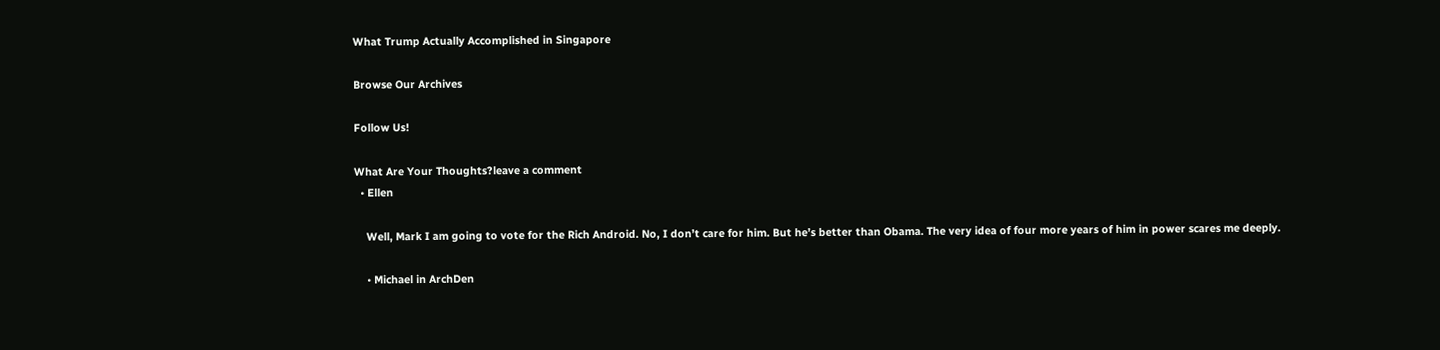What Trump Actually Accomplished in Singapore

Browse Our Archives

Follow Us!

What Are Your Thoughts?leave a comment
  • Ellen

    Well, Mark I am going to vote for the Rich Android. No, I don’t care for him. But he’s better than Obama. The very idea of four more years of him in power scares me deeply.

    • Michael in ArchDen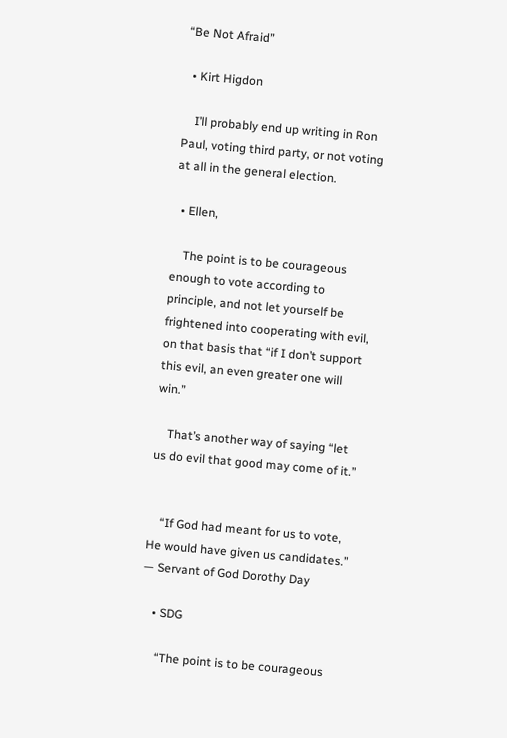“Be Not Afraid”

  • Kirt Higdon

    I’ll probably end up writing in Ron Paul, voting third party, or not voting at all in the general election.

  • Ellen,

    The point is to be courageous enough to vote according to principle, and not let yourself be frightened into cooperating with evil, on that basis that “if I don’t support this evil, an even greater one will win.”

    That’s another way of saying “let us do evil that good may come of it.”


    “If God had meant for us to vote, He would have given us candidates.” — Servant of God Dorothy Day

    • SDG

      “The point is to be courageous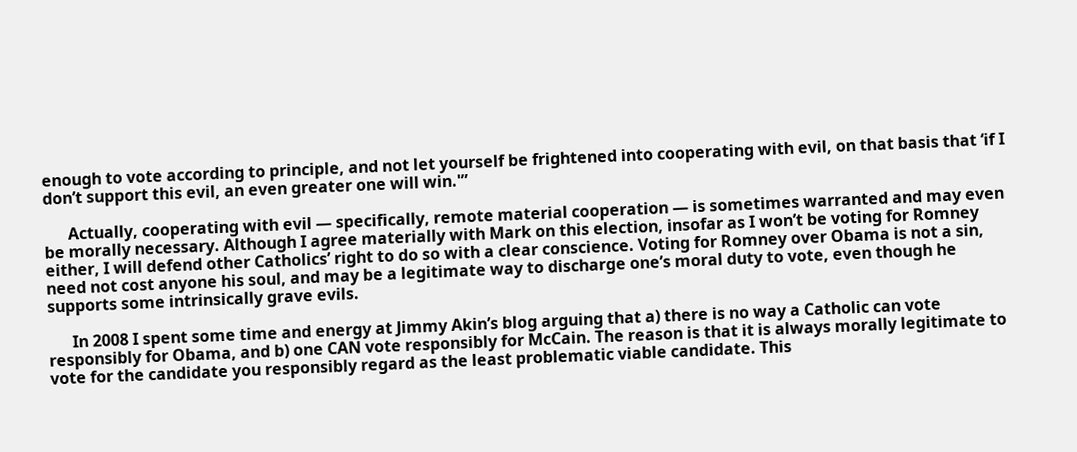enough to vote according to principle, and not let yourself be frightened into cooperating with evil, on that basis that ‘if I don’t support this evil, an even greater one will win.'”

      Actually, cooperating with evil — specifically, remote material cooperation — is sometimes warranted and may even be morally necessary. Although I agree materially with Mark on this election, insofar as I won’t be voting for Romney either, I will defend other Catholics’ right to do so with a clear conscience. Voting for Romney over Obama is not a sin, need not cost anyone his soul, and may be a legitimate way to discharge one’s moral duty to vote, even though he supports some intrinsically grave evils.

      In 2008 I spent some time and energy at Jimmy Akin’s blog arguing that a) there is no way a Catholic can vote responsibly for Obama, and b) one CAN vote responsibly for McCain. The reason is that it is always morally legitimate to vote for the candidate you responsibly regard as the least problematic viable candidate. This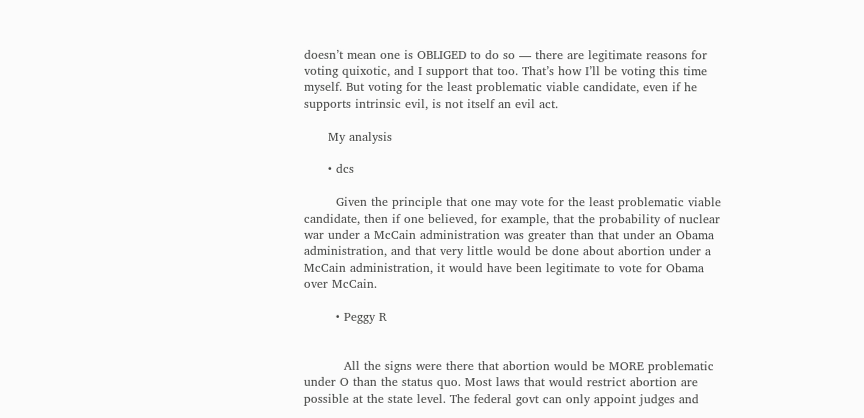doesn’t mean one is OBLIGED to do so — there are legitimate reasons for voting quixotic, and I support that too. That’s how I’ll be voting this time myself. But voting for the least problematic viable candidate, even if he supports intrinsic evil, is not itself an evil act.

      My analysis

      • dcs

        Given the principle that one may vote for the least problematic viable candidate, then if one believed, for example, that the probability of nuclear war under a McCain administration was greater than that under an Obama administration, and that very little would be done about abortion under a McCain administration, it would have been legitimate to vote for Obama over McCain.

        • Peggy R


          All the signs were there that abortion would be MORE problematic under O than the status quo. Most laws that would restrict abortion are possible at the state level. The federal govt can only appoint judges and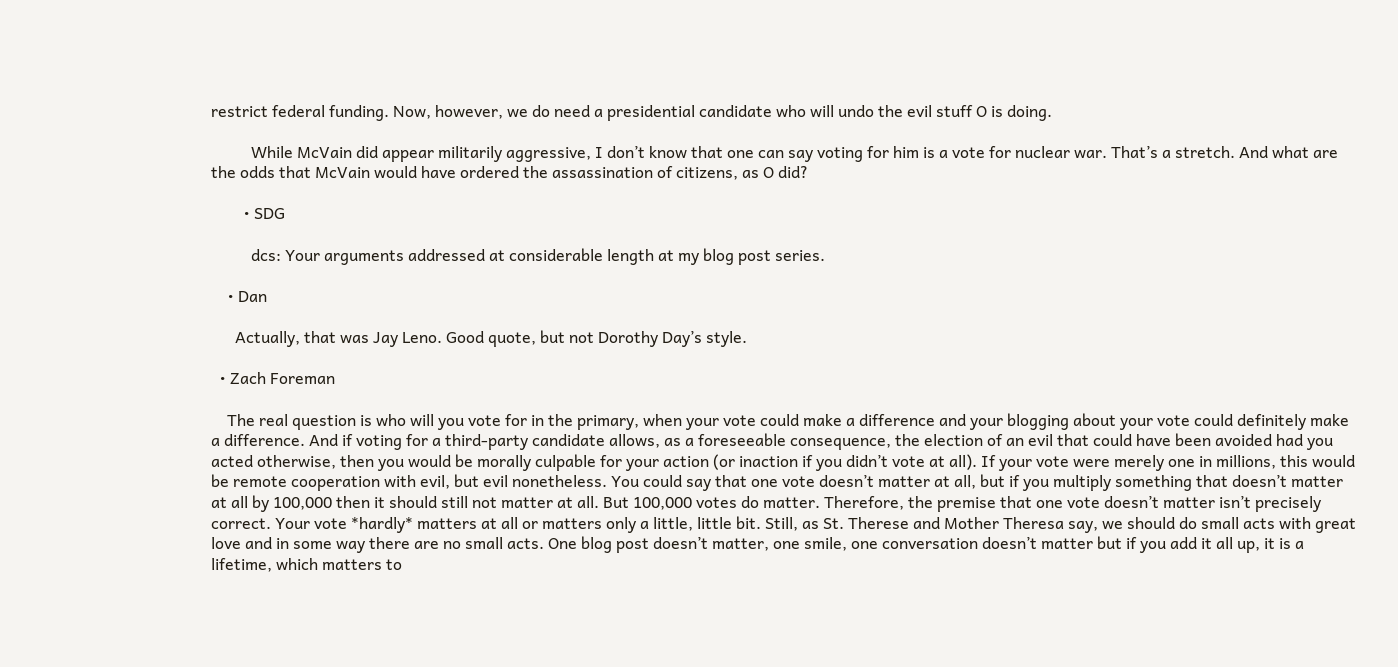restrict federal funding. Now, however, we do need a presidential candidate who will undo the evil stuff O is doing.

          While McVain did appear militarily aggressive, I don’t know that one can say voting for him is a vote for nuclear war. That’s a stretch. And what are the odds that McVain would have ordered the assassination of citizens, as O did?

        • SDG

          dcs: Your arguments addressed at considerable length at my blog post series.

    • Dan

      Actually, that was Jay Leno. Good quote, but not Dorothy Day’s style.

  • Zach Foreman

    The real question is who will you vote for in the primary, when your vote could make a difference and your blogging about your vote could definitely make a difference. And if voting for a third-party candidate allows, as a foreseeable consequence, the election of an evil that could have been avoided had you acted otherwise, then you would be morally culpable for your action (or inaction if you didn’t vote at all). If your vote were merely one in millions, this would be remote cooperation with evil, but evil nonetheless. You could say that one vote doesn’t matter at all, but if you multiply something that doesn’t matter at all by 100,000 then it should still not matter at all. But 100,000 votes do matter. Therefore, the premise that one vote doesn’t matter isn’t precisely correct. Your vote *hardly* matters at all or matters only a little, little bit. Still, as St. Therese and Mother Theresa say, we should do small acts with great love and in some way there are no small acts. One blog post doesn’t matter, one smile, one conversation doesn’t matter but if you add it all up, it is a lifetime, which matters to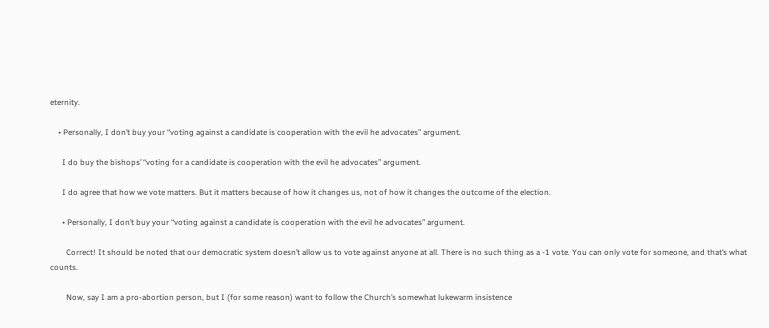eternity.

    • Personally, I don’t buy your “voting against a candidate is cooperation with the evil he advocates” argument.

      I do buy the bishops’ “voting for a candidate is cooperation with the evil he advocates” argument.

      I do agree that how we vote matters. But it matters because of how it changes us, not of how it changes the outcome of the election.

      • Personally, I don’t buy your “voting against a candidate is cooperation with the evil he advocates” argument.

        Correct! It should be noted that our democratic system doesn’t allow us to vote against anyone at all. There is no such thing as a -1 vote. You can only vote for someone, and that’s what counts.

        Now, say I am a pro-abortion person, but I (for some reason) want to follow the Church’s somewhat lukewarm insistence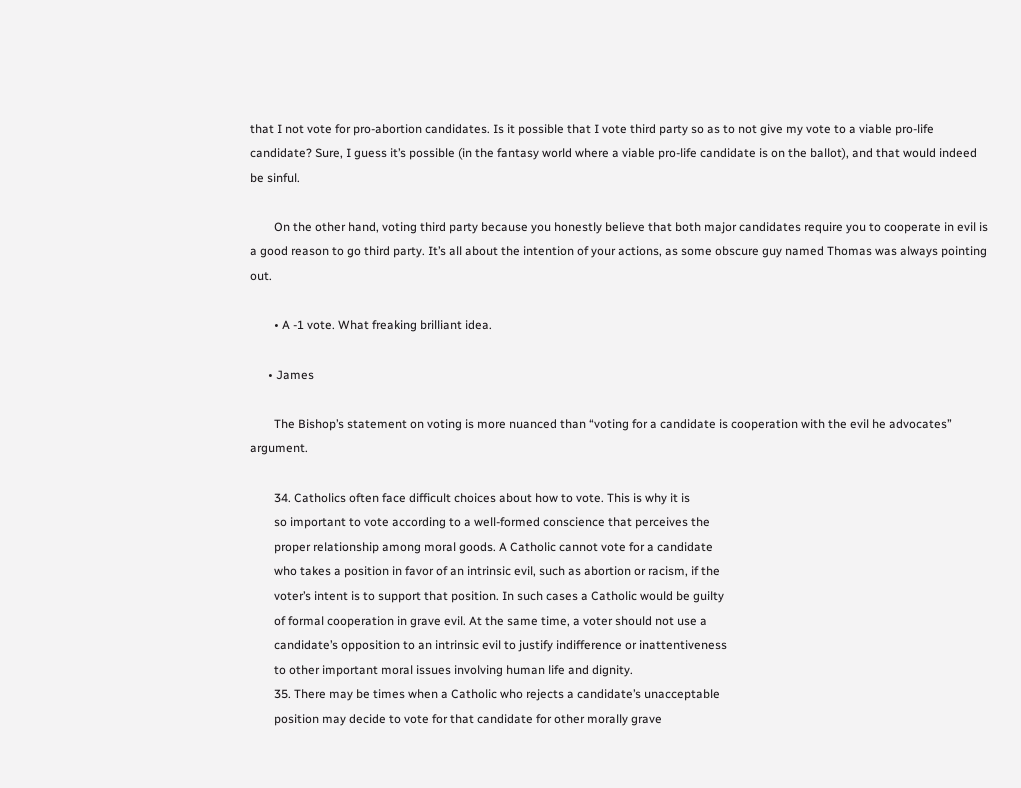that I not vote for pro-abortion candidates. Is it possible that I vote third party so as to not give my vote to a viable pro-life candidate? Sure, I guess it’s possible (in the fantasy world where a viable pro-life candidate is on the ballot), and that would indeed be sinful.

        On the other hand, voting third party because you honestly believe that both major candidates require you to cooperate in evil is a good reason to go third party. It’s all about the intention of your actions, as some obscure guy named Thomas was always pointing out.

        • A -1 vote. What freaking brilliant idea.

      • James

        The Bishop’s statement on voting is more nuanced than “voting for a candidate is cooperation with the evil he advocates” argument.

        34. Catholics often face difficult choices about how to vote. This is why it is
        so important to vote according to a well-formed conscience that perceives the
        proper relationship among moral goods. A Catholic cannot vote for a candidate
        who takes a position in favor of an intrinsic evil, such as abortion or racism, if the
        voter’s intent is to support that position. In such cases a Catholic would be guilty
        of formal cooperation in grave evil. At the same time, a voter should not use a
        candidate’s opposition to an intrinsic evil to justify indifference or inattentiveness
        to other important moral issues involving human life and dignity.
        35. There may be times when a Catholic who rejects a candidate’s unacceptable
        position may decide to vote for that candidate for other morally grave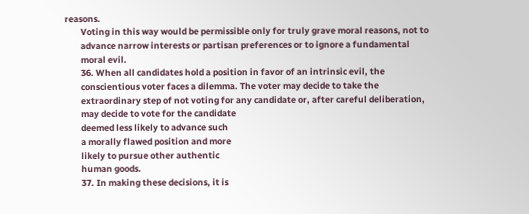reasons.
        Voting in this way would be permissible only for truly grave moral reasons, not to
        advance narrow interests or partisan preferences or to ignore a fundamental
        moral evil.
        36. When all candidates hold a position in favor of an intrinsic evil, the
        conscientious voter faces a dilemma. The voter may decide to take the
        extraordinary step of not voting for any candidate or, after careful deliberation,
        may decide to vote for the candidate
        deemed less likely to advance such
        a morally flawed position and more
        likely to pursue other authentic
        human goods.
        37. In making these decisions, it is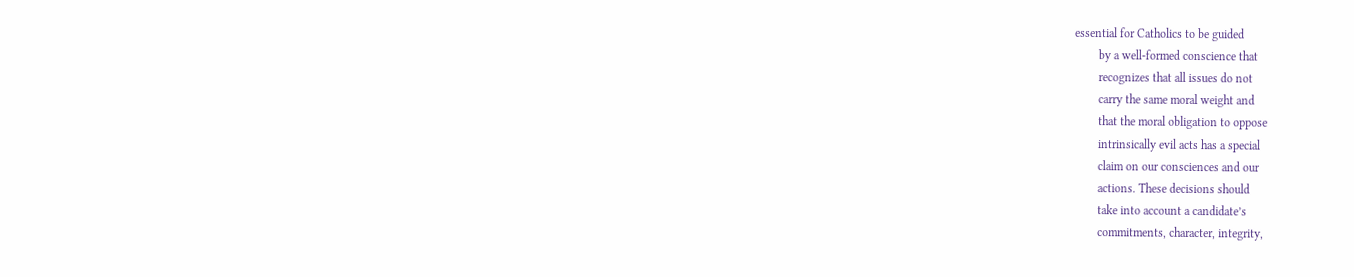essential for Catholics to be guided
        by a well-formed conscience that
        recognizes that all issues do not
        carry the same moral weight and
        that the moral obligation to oppose
        intrinsically evil acts has a special
        claim on our consciences and our
        actions. These decisions should
        take into account a candidate’s
        commitments, character, integrity,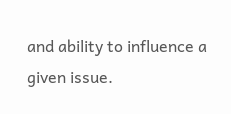and ability to influence a given issue.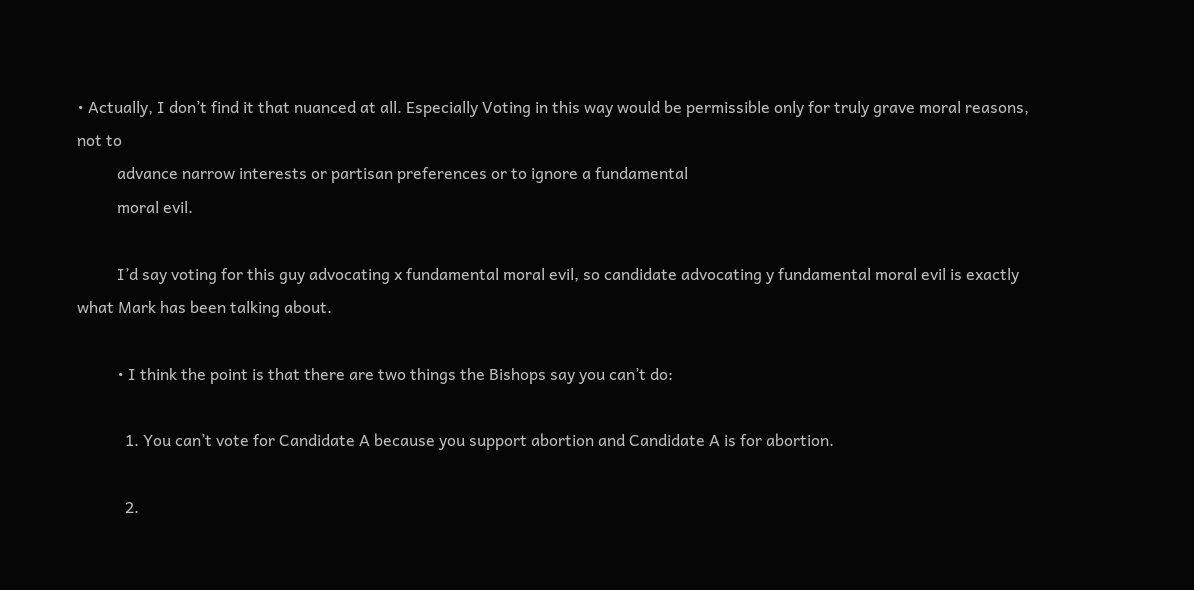• Actually, I don’t find it that nuanced at all. Especially Voting in this way would be permissible only for truly grave moral reasons, not to
          advance narrow interests or partisan preferences or to ignore a fundamental
          moral evil.

          I’d say voting for this guy advocating x fundamental moral evil, so candidate advocating y fundamental moral evil is exactly what Mark has been talking about.

          • I think the point is that there are two things the Bishops say you can’t do:

            1. You can’t vote for Candidate A because you support abortion and Candidate A is for abortion.

            2.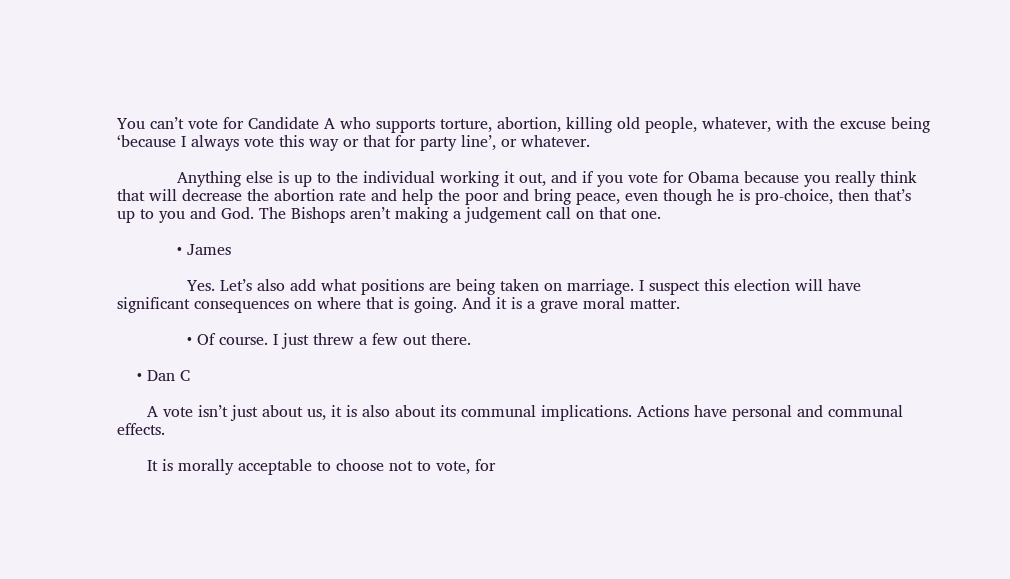You can’t vote for Candidate A who supports torture, abortion, killing old people, whatever, with the excuse being ‘because I always vote this way or that for party line’, or whatever.

            Anything else is up to the individual working it out, and if you vote for Obama because you really think that will decrease the abortion rate and help the poor and bring peace, even though he is pro-choice, then that’s up to you and God. The Bishops aren’t making a judgement call on that one.

            • James

              Yes. Let’s also add what positions are being taken on marriage. I suspect this election will have significant consequences on where that is going. And it is a grave moral matter.

              • Of course. I just threw a few out there.

    • Dan C

      A vote isn’t just about us, it is also about its communal implications. Actions have personal and communal effects.

      It is morally acceptable to choose not to vote, for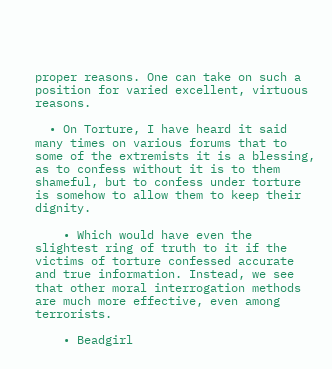proper reasons. One can take on such a position for varied excellent, virtuous reasons.

  • On Torture, I have heard it said many times on various forums that to some of the extremists it is a blessing, as to confess without it is to them shameful, but to confess under torture is somehow to allow them to keep their dignity.

    • Which would have even the slightest ring of truth to it if the victims of torture confessed accurate and true information. Instead, we see that other moral interrogation methods are much more effective, even among terrorists.

    • Beadgirl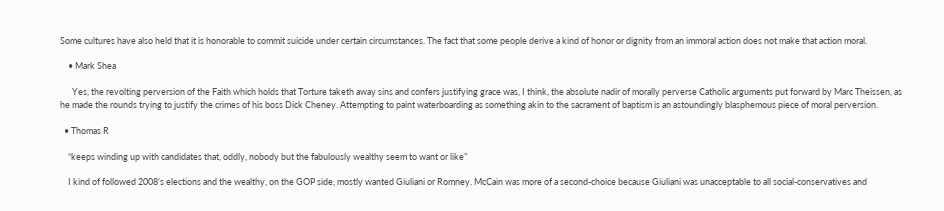Some cultures have also held that it is honorable to commit suicide under certain circumstances. The fact that some people derive a kind of honor or dignity from an immoral action does not make that action moral.

    • Mark Shea

      Yes, the revolting perversion of the Faith which holds that Torture taketh away sins and confers justifying grace was, I think, the absolute nadir of morally perverse Catholic arguments put forward by Marc Theissen, as he made the rounds trying to justify the crimes of his boss Dick Cheney. Attempting to paint waterboarding as something akin to the sacrament of baptism is an astoundingly blasphemous piece of moral perversion.

  • Thomas R

    “keeps winding up with candidates that, oddly, nobody but the fabulously wealthy seem to want or like”

    I kind of followed 2008’s elections and the wealthy, on the GOP side, mostly wanted Giuliani or Romney. McCain was more of a second-choice because Giuliani was unacceptable to all social-conservatives and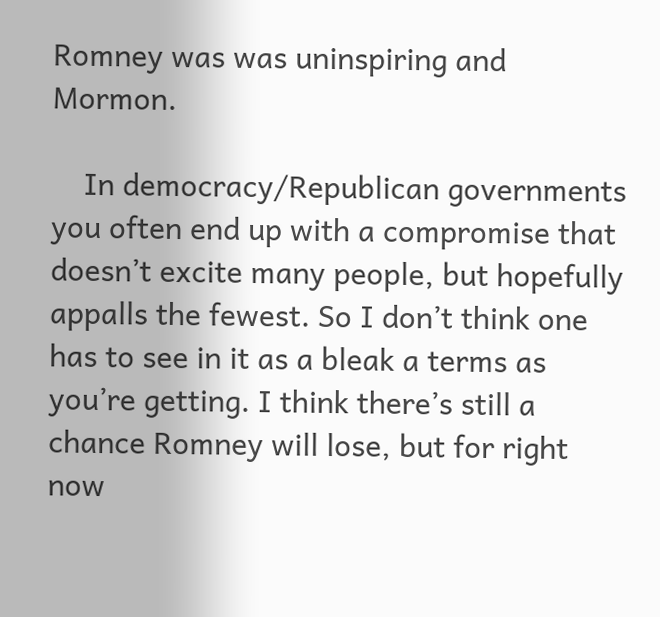Romney was was uninspiring and Mormon.

    In democracy/Republican governments you often end up with a compromise that doesn’t excite many people, but hopefully appalls the fewest. So I don’t think one has to see in it as a bleak a terms as you’re getting. I think there’s still a chance Romney will lose, but for right now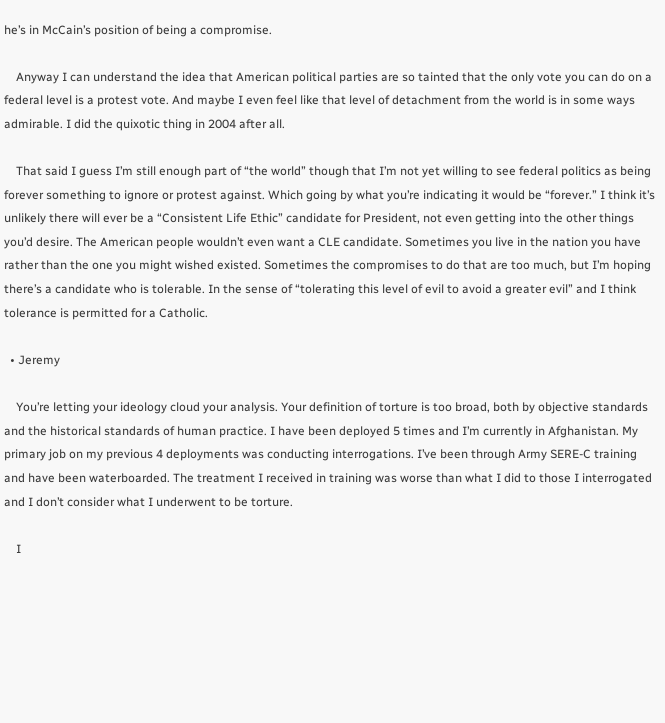he’s in McCain’s position of being a compromise.

    Anyway I can understand the idea that American political parties are so tainted that the only vote you can do on a federal level is a protest vote. And maybe I even feel like that level of detachment from the world is in some ways admirable. I did the quixotic thing in 2004 after all.

    That said I guess I’m still enough part of “the world” though that I’m not yet willing to see federal politics as being forever something to ignore or protest against. Which going by what you’re indicating it would be “forever.” I think it’s unlikely there will ever be a “Consistent Life Ethic” candidate for President, not even getting into the other things you’d desire. The American people wouldn’t even want a CLE candidate. Sometimes you live in the nation you have rather than the one you might wished existed. Sometimes the compromises to do that are too much, but I’m hoping there’s a candidate who is tolerable. In the sense of “tolerating this level of evil to avoid a greater evil” and I think tolerance is permitted for a Catholic.

  • Jeremy

    You’re letting your ideology cloud your analysis. Your definition of torture is too broad, both by objective standards and the historical standards of human practice. I have been deployed 5 times and I’m currently in Afghanistan. My primary job on my previous 4 deployments was conducting interrogations. I’ve been through Army SERE-C training and have been waterboarded. The treatment I received in training was worse than what I did to those I interrogated and I don’t consider what I underwent to be torture.

    I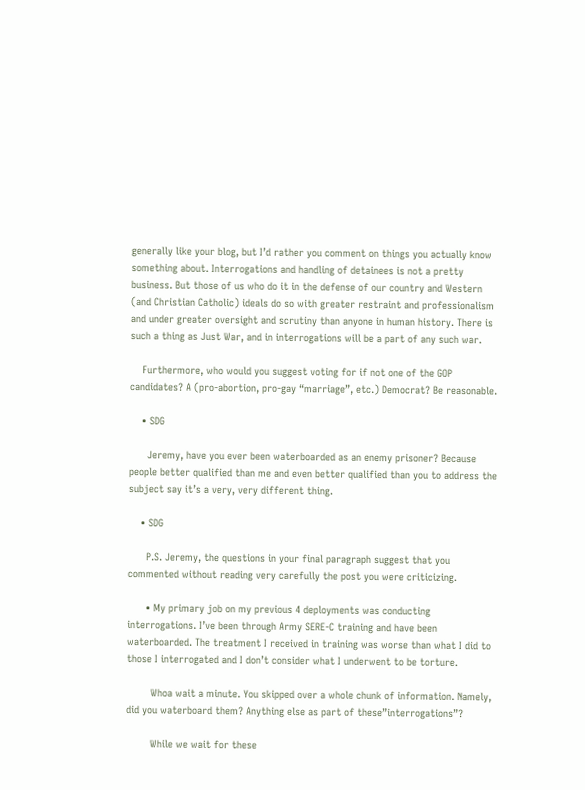generally like your blog, but I’d rather you comment on things you actually know something about. Interrogations and handling of detainees is not a pretty business. But those of us who do it in the defense of our country and Western (and Christian Catholic) ideals do so with greater restraint and professionalism and under greater oversight and scrutiny than anyone in human history. There is such a thing as Just War, and in interrogations will be a part of any such war.

    Furthermore, who would you suggest voting for if not one of the GOP candidates? A (pro-abortion, pro-gay “marriage”, etc.) Democrat? Be reasonable.

    • SDG

      Jeremy, have you ever been waterboarded as an enemy prisoner? Because people better qualified than me and even better qualified than you to address the subject say it’s a very, very different thing.

    • SDG

      P.S. Jeremy, the questions in your final paragraph suggest that you commented without reading very carefully the post you were criticizing.

      • My primary job on my previous 4 deployments was conducting interrogations. I’ve been through Army SERE-C training and have been waterboarded. The treatment I received in training was worse than what I did to those I interrogated and I don’t consider what I underwent to be torture.

        Whoa wait a minute. You skipped over a whole chunk of information. Namely, did you waterboard them? Anything else as part of these”interrogations”?

        While we wait for these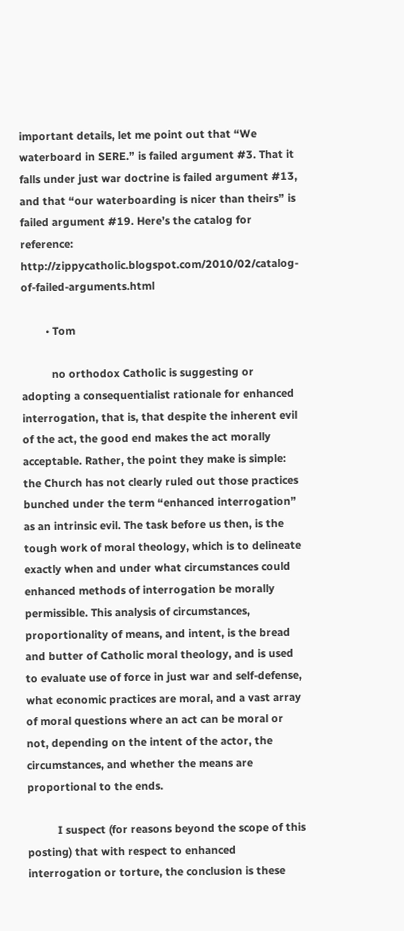important details, let me point out that “We waterboard in SERE.” is failed argument #3. That it falls under just war doctrine is failed argument #13, and that “our waterboarding is nicer than theirs” is failed argument #19. Here’s the catalog for reference: http://zippycatholic.blogspot.com/2010/02/catalog-of-failed-arguments.html

        • Tom

          no orthodox Catholic is suggesting or adopting a consequentialist rationale for enhanced interrogation, that is, that despite the inherent evil of the act, the good end makes the act morally acceptable. Rather, the point they make is simple: the Church has not clearly ruled out those practices bunched under the term “enhanced interrogation” as an intrinsic evil. The task before us then, is the tough work of moral theology, which is to delineate exactly when and under what circumstances could enhanced methods of interrogation be morally permissible. This analysis of circumstances, proportionality of means, and intent, is the bread and butter of Catholic moral theology, and is used to evaluate use of force in just war and self-defense, what economic practices are moral, and a vast array of moral questions where an act can be moral or not, depending on the intent of the actor, the circumstances, and whether the means are proportional to the ends.

          I suspect (for reasons beyond the scope of this posting) that with respect to enhanced interrogation or torture, the conclusion is these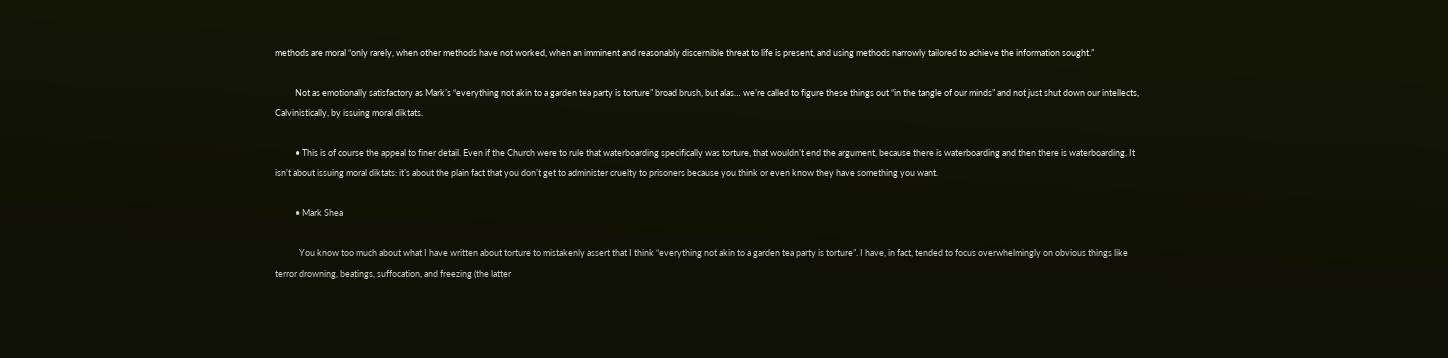methods are moral “only rarely, when other methods have not worked, when an imminent and reasonably discernible threat to life is present, and using methods narrowly tailored to achieve the information sought.”

          Not as emotionally satisfactory as Mark’s “everything not akin to a garden tea party is torture” broad brush, but alas… we’re called to figure these things out “in the tangle of our minds” and not just shut down our intellects, Calvinistically, by issuing moral diktats.

          • This is of course the appeal to finer detail. Even if the Church were to rule that waterboarding specifically was torture, that wouldn’t end the argument, because there is waterboarding and then there is waterboarding. It isn’t about issuing moral diktats: it’s about the plain fact that you don’t get to administer cruelty to prisoners because you think or even know they have something you want.

          • Mark Shea

            You know too much about what I have written about torture to mistakenly assert that I think “everything not akin to a garden tea party is torture”. I have, in fact, tended to focus overwhelmingly on obvious things like terror drowning, beatings, suffocation, and freezing (the latter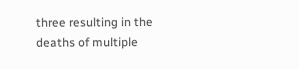three resulting in the deaths of multiple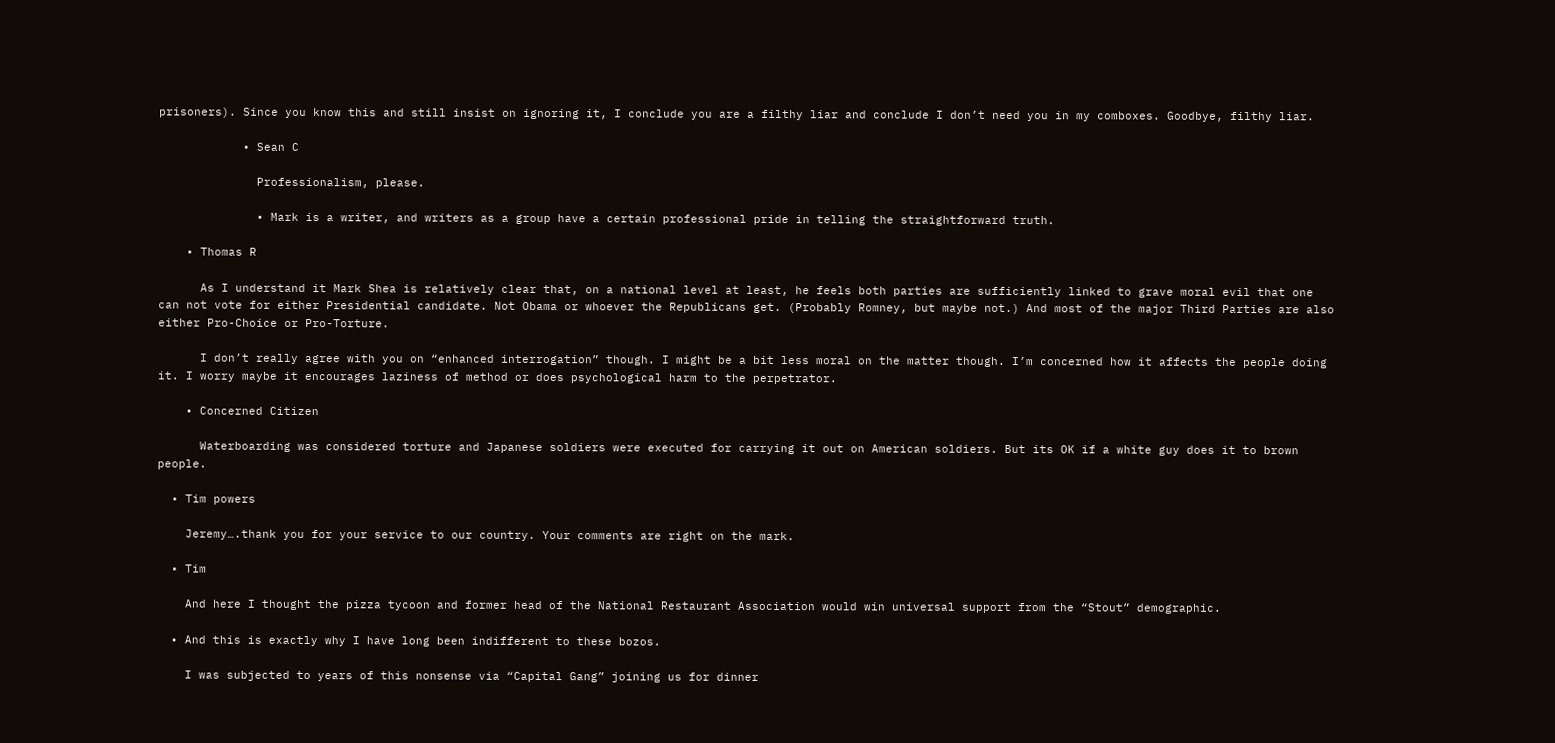prisoners). Since you know this and still insist on ignoring it, I conclude you are a filthy liar and conclude I don’t need you in my comboxes. Goodbye, filthy liar.

            • Sean C

              Professionalism, please.

              • Mark is a writer, and writers as a group have a certain professional pride in telling the straightforward truth.

    • Thomas R

      As I understand it Mark Shea is relatively clear that, on a national level at least, he feels both parties are sufficiently linked to grave moral evil that one can not vote for either Presidential candidate. Not Obama or whoever the Republicans get. (Probably Romney, but maybe not.) And most of the major Third Parties are also either Pro-Choice or Pro-Torture.

      I don’t really agree with you on “enhanced interrogation” though. I might be a bit less moral on the matter though. I’m concerned how it affects the people doing it. I worry maybe it encourages laziness of method or does psychological harm to the perpetrator.

    • Concerned Citizen

      Waterboarding was considered torture and Japanese soldiers were executed for carrying it out on American soldiers. But its OK if a white guy does it to brown people.

  • Tim powers

    Jeremy….thank you for your service to our country. Your comments are right on the mark.

  • Tim

    And here I thought the pizza tycoon and former head of the National Restaurant Association would win universal support from the “Stout” demographic.

  • And this is exactly why I have long been indifferent to these bozos.

    I was subjected to years of this nonsense via “Capital Gang” joining us for dinner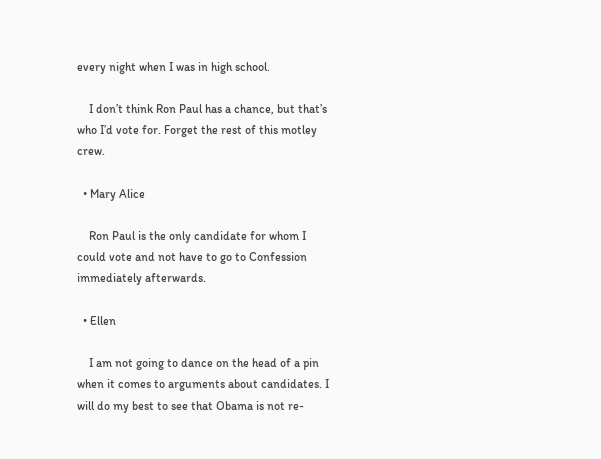every night when I was in high school.

    I don’t think Ron Paul has a chance, but that’s who I’d vote for. Forget the rest of this motley crew.

  • Mary Alice

    Ron Paul is the only candidate for whom I could vote and not have to go to Confession immediately afterwards.

  • Ellen

    I am not going to dance on the head of a pin when it comes to arguments about candidates. I will do my best to see that Obama is not re-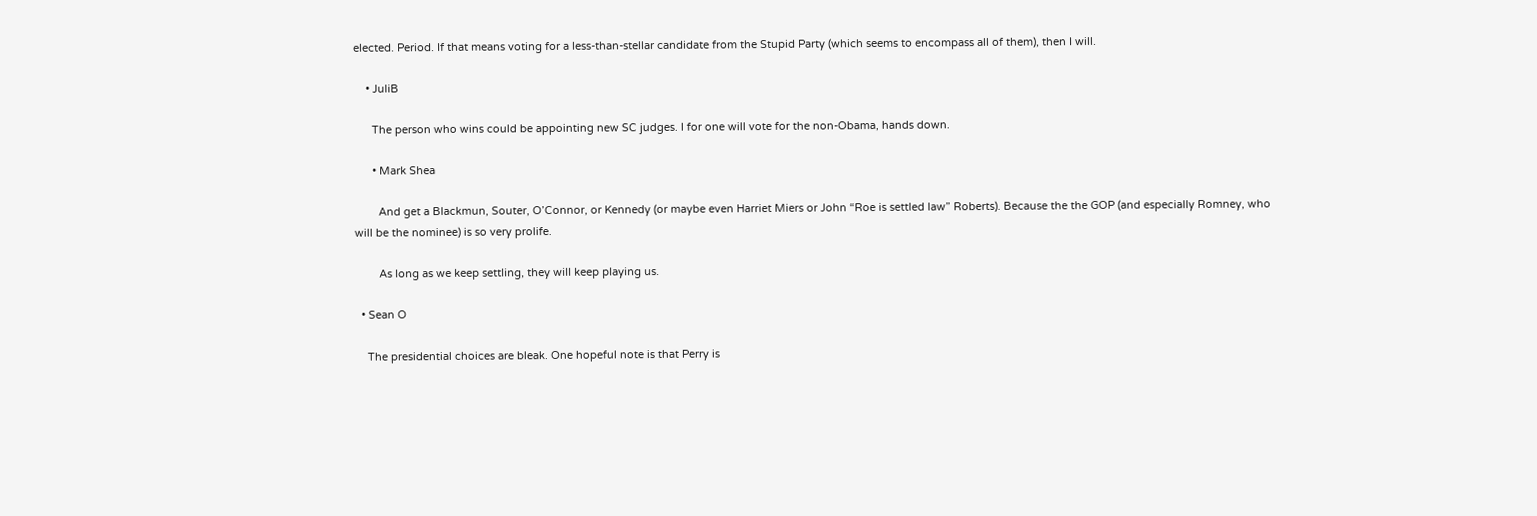elected. Period. If that means voting for a less-than-stellar candidate from the Stupid Party (which seems to encompass all of them), then I will.

    • JuliB

      The person who wins could be appointing new SC judges. I for one will vote for the non-Obama, hands down.

      • Mark Shea

        And get a Blackmun, Souter, O’Connor, or Kennedy (or maybe even Harriet Miers or John “Roe is settled law” Roberts). Because the the GOP (and especially Romney, who will be the nominee) is so very prolife.

        As long as we keep settling, they will keep playing us.

  • Sean O

    The presidential choices are bleak. One hopeful note is that Perry is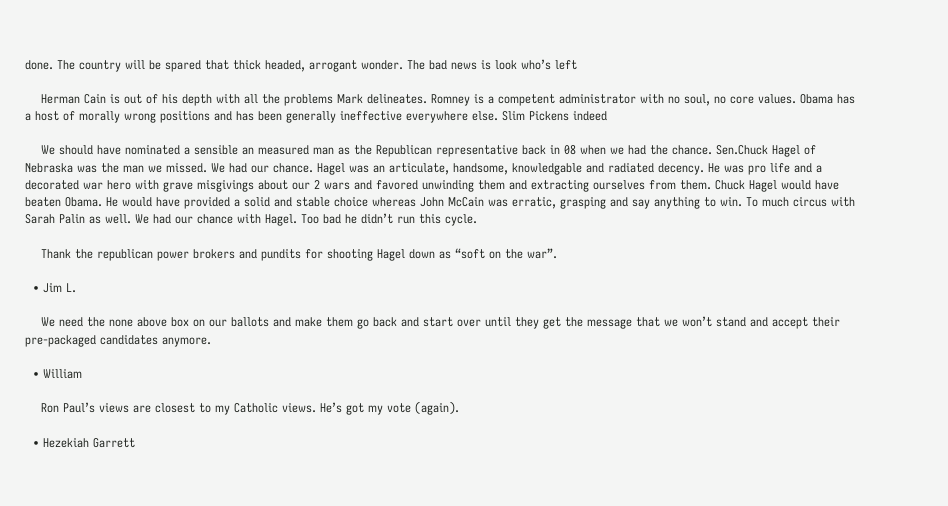done. The country will be spared that thick headed, arrogant wonder. The bad news is look who’s left

    Herman Cain is out of his depth with all the problems Mark delineates. Romney is a competent administrator with no soul, no core values. Obama has a host of morally wrong positions and has been generally ineffective everywhere else. Slim Pickens indeed

    We should have nominated a sensible an measured man as the Republican representative back in 08 when we had the chance. Sen.Chuck Hagel of Nebraska was the man we missed. We had our chance. Hagel was an articulate, handsome, knowledgable and radiated decency. He was pro life and a decorated war hero with grave misgivings about our 2 wars and favored unwinding them and extracting ourselves from them. Chuck Hagel would have beaten Obama. He would have provided a solid and stable choice whereas John McCain was erratic, grasping and say anything to win. To much circus with Sarah Palin as well. We had our chance with Hagel. Too bad he didn’t run this cycle.

    Thank the republican power brokers and pundits for shooting Hagel down as “soft on the war”.

  • Jim L.

    We need the none above box on our ballots and make them go back and start over until they get the message that we won’t stand and accept their pre-packaged candidates anymore.

  • William

    Ron Paul’s views are closest to my Catholic views. He’s got my vote (again).

  • Hezekiah Garrett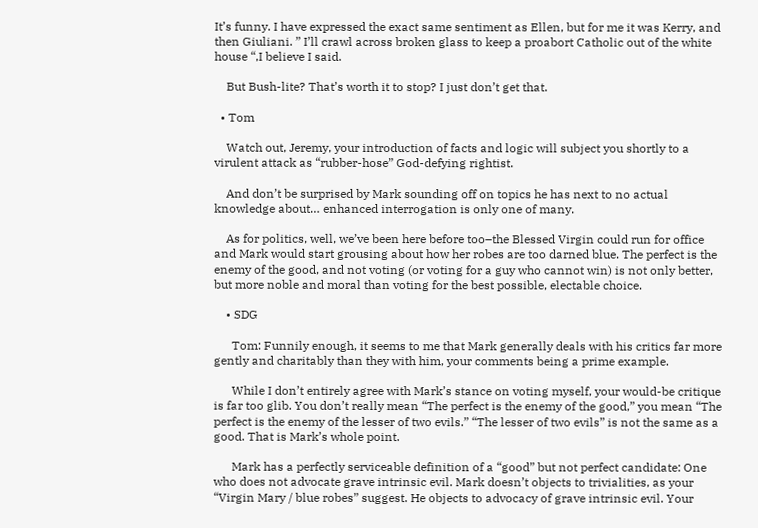It’s funny. I have expressed the exact same sentiment as Ellen, but for me it was Kerry, and then Giuliani. ” I’ll crawl across broken glass to keep a proabort Catholic out of the white house “,I believe I said.

    But Bush-lite? That’s worth it to stop? I just don’t get that.

  • Tom

    Watch out, Jeremy, your introduction of facts and logic will subject you shortly to a virulent attack as “rubber-hose” God-defying rightist.

    And don’t be surprised by Mark sounding off on topics he has next to no actual knowledge about… enhanced interrogation is only one of many.

    As for politics, well, we’ve been here before too–the Blessed Virgin could run for office and Mark would start grousing about how her robes are too darned blue. The perfect is the enemy of the good, and not voting (or voting for a guy who cannot win) is not only better, but more noble and moral than voting for the best possible, electable choice.

    • SDG

      Tom: Funnily enough, it seems to me that Mark generally deals with his critics far more gently and charitably than they with him, your comments being a prime example.

      While I don’t entirely agree with Mark’s stance on voting myself, your would-be critique is far too glib. You don’t really mean “The perfect is the enemy of the good,” you mean “The perfect is the enemy of the lesser of two evils.” “The lesser of two evils” is not the same as a good. That is Mark’s whole point.

      Mark has a perfectly serviceable definition of a “good” but not perfect candidate: One who does not advocate grave intrinsic evil. Mark doesn’t objects to trivialities, as your “Virgin Mary / blue robes” suggest. He objects to advocacy of grave intrinsic evil. Your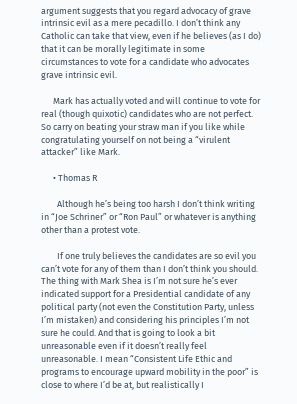argument suggests that you regard advocacy of grave intrinsic evil as a mere pecadillo. I don’t think any Catholic can take that view, even if he believes (as I do) that it can be morally legitimate in some circumstances to vote for a candidate who advocates grave intrinsic evil.

      Mark has actually voted and will continue to vote for real (though quixotic) candidates who are not perfect. So carry on beating your straw man if you like while congratulating yourself on not being a “virulent attacker” like Mark.

      • Thomas R

        Although he’s being too harsh I don’t think writing in “Joe Schriner” or “Ron Paul” or whatever is anything other than a protest vote.

        If one truly believes the candidates are so evil you can’t vote for any of them than I don’t think you should. The thing with Mark Shea is I’m not sure he’s ever indicated support for a Presidential candidate of any political party (not even the Constitution Party, unless I’m mistaken) and considering his principles I’m not sure he could. And that is going to look a bit unreasonable even if it doesn’t really feel unreasonable. I mean “Consistent Life Ethic and programs to encourage upward mobility in the poor” is close to where I’d be at, but realistically I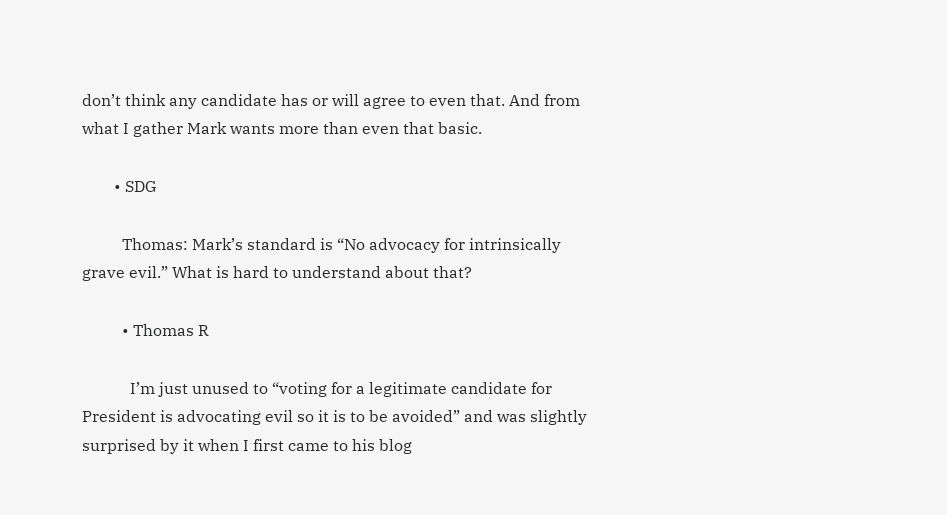don’t think any candidate has or will agree to even that. And from what I gather Mark wants more than even that basic.

        • SDG

          Thomas: Mark’s standard is “No advocacy for intrinsically grave evil.” What is hard to understand about that?

          • Thomas R

            I’m just unused to “voting for a legitimate candidate for President is advocating evil so it is to be avoided” and was slightly surprised by it when I first came to his blog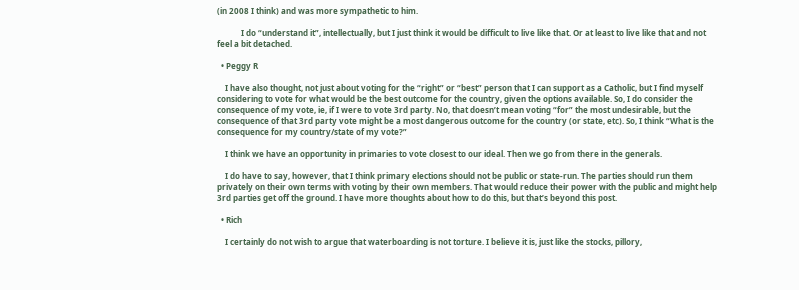(in 2008 I think) and was more sympathetic to him.

            I do “understand it”, intellectually, but I just think it would be difficult to live like that. Or at least to live like that and not feel a bit detached.

  • Peggy R

    I have also thought, not just about voting for the “right” or “best” person that I can support as a Catholic, but I find myself considering to vote for what would be the best outcome for the country, given the options available. So, I do consider the consequence of my vote, ie, if I were to vote 3rd party. No, that doesn’t mean voting “for” the most undesirable, but the consequence of that 3rd party vote might be a most dangerous outcome for the country (or state, etc). So, I think “What is the consequence for my country/state of my vote?”

    I think we have an opportunity in primaries to vote closest to our ideal. Then we go from there in the generals.

    I do have to say, however, that I think primary elections should not be public or state-run. The parties should run them privately on their own terms with voting by their own members. That would reduce their power with the public and might help 3rd parties get off the ground. I have more thoughts about how to do this, but that’s beyond this post.

  • Rich

    I certainly do not wish to argue that waterboarding is not torture. I believe it is, just like the stocks, pillory,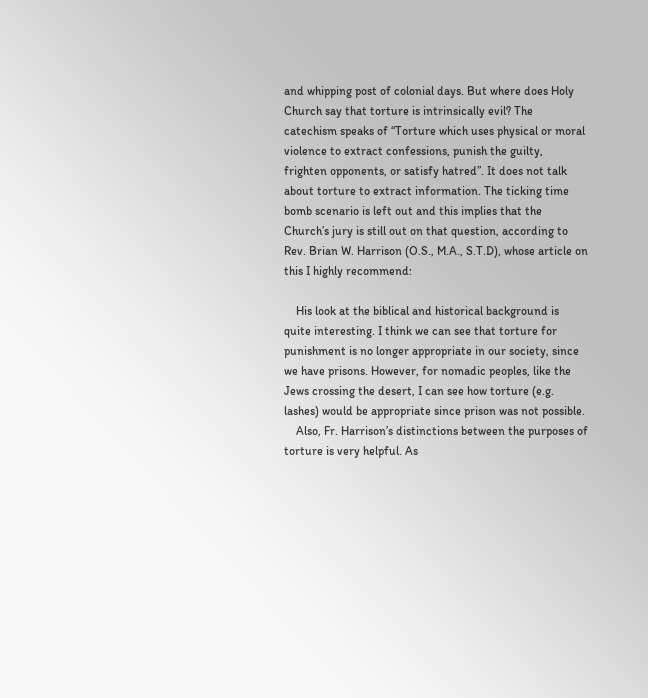and whipping post of colonial days. But where does Holy Church say that torture is intrinsically evil? The catechism speaks of “Torture which uses physical or moral violence to extract confessions, punish the guilty, frighten opponents, or satisfy hatred”. It does not talk about torture to extract information. The ticking time bomb scenario is left out and this implies that the Church’s jury is still out on that question, according to Rev. Brian W. Harrison (O.S., M.A., S.T.D), whose article on this I highly recommend:

    His look at the biblical and historical background is quite interesting. I think we can see that torture for punishment is no longer appropriate in our society, since we have prisons. However, for nomadic peoples, like the Jews crossing the desert, I can see how torture (e.g. lashes) would be appropriate since prison was not possible.
    Also, Fr. Harrison’s distinctions between the purposes of torture is very helpful. As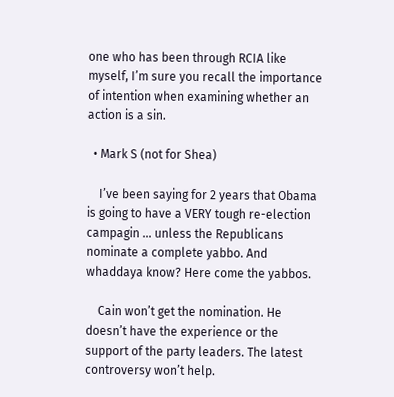one who has been through RCIA like myself, I’m sure you recall the importance of intention when examining whether an action is a sin.

  • Mark S (not for Shea)

    I’ve been saying for 2 years that Obama is going to have a VERY tough re-election campagin … unless the Republicans nominate a complete yabbo. And whaddaya know? Here come the yabbos.

    Cain won’t get the nomination. He doesn’t have the experience or the support of the party leaders. The latest controversy won’t help.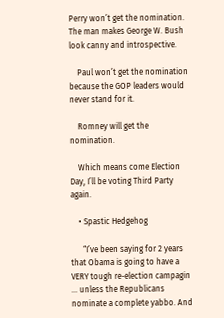Perry won’t get the nomination. The man makes George W. Bush look canny and introspective.

    Paul won’t get the nomination because the GOP leaders would never stand for it.

    Romney will get the nomination.

    Which means come Election Day, I’ll be voting Third Party again.

    • Spastic Hedgehog

      “I’ve been saying for 2 years that Obama is going to have a VERY tough re-election campagin … unless the Republicans nominate a complete yabbo. And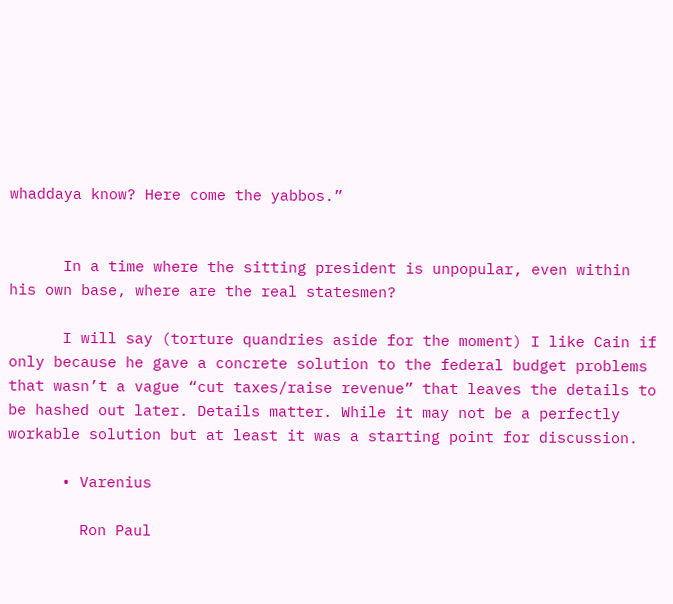whaddaya know? Here come the yabbos.”


      In a time where the sitting president is unpopular, even within his own base, where are the real statesmen?

      I will say (torture quandries aside for the moment) I like Cain if only because he gave a concrete solution to the federal budget problems that wasn’t a vague “cut taxes/raise revenue” that leaves the details to be hashed out later. Details matter. While it may not be a perfectly workable solution but at least it was a starting point for discussion.

      • Varenius

        Ron Paul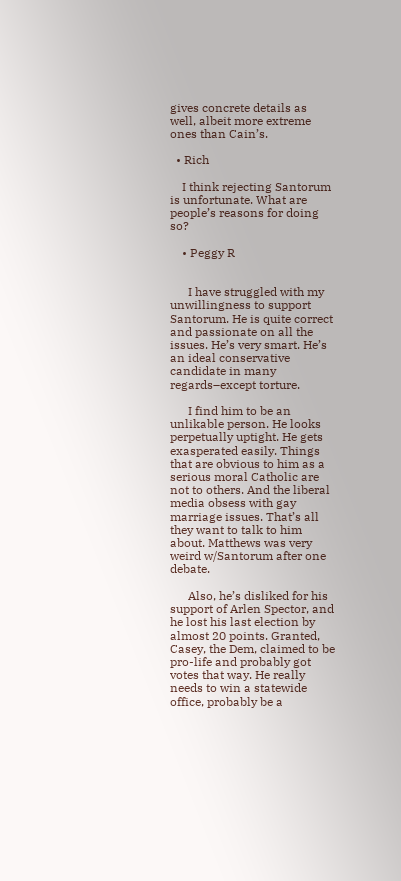gives concrete details as well, albeit more extreme ones than Cain’s.

  • Rich

    I think rejecting Santorum is unfortunate. What are people’s reasons for doing so?

    • Peggy R


      I have struggled with my unwillingness to support Santorum. He is quite correct and passionate on all the issues. He’s very smart. He’s an ideal conservative candidate in many regards–except torture.

      I find him to be an unlikable person. He looks perpetually uptight. He gets exasperated easily. Things that are obvious to him as a serious moral Catholic are not to others. And the liberal media obsess with gay marriage issues. That’s all they want to talk to him about. Matthews was very weird w/Santorum after one debate.

      Also, he’s disliked for his support of Arlen Spector, and he lost his last election by almost 20 points. Granted, Casey, the Dem, claimed to be pro-life and probably got votes that way. He really needs to win a statewide office, probably be a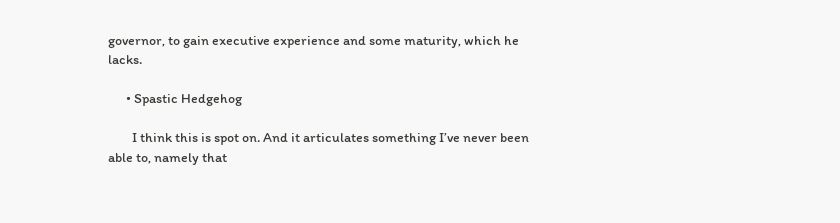governor, to gain executive experience and some maturity, which he lacks.

      • Spastic Hedgehog

        I think this is spot on. And it articulates something I’ve never been able to, namely that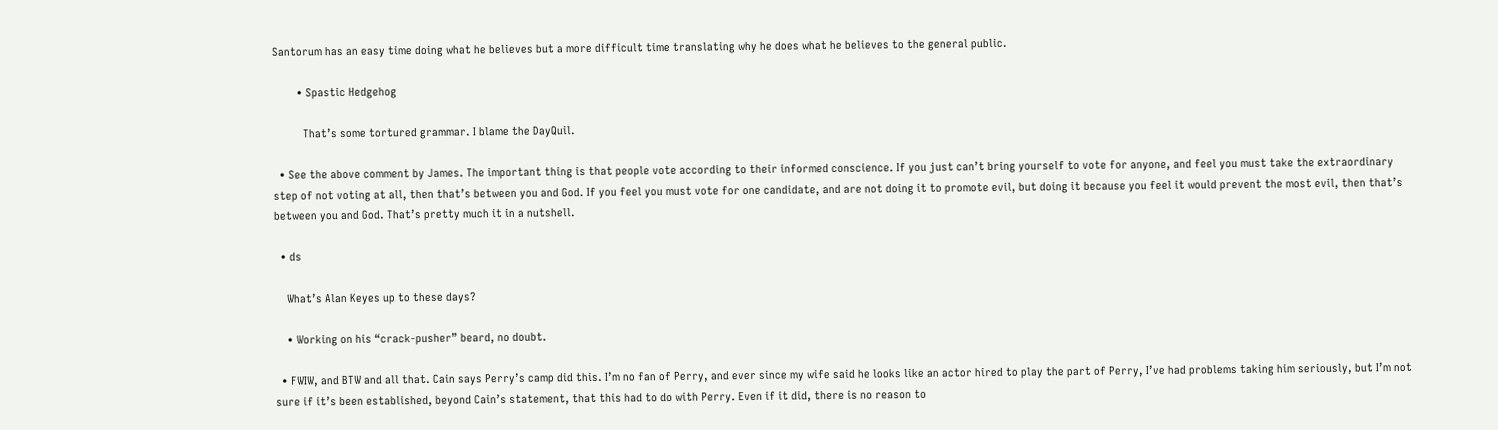Santorum has an easy time doing what he believes but a more difficult time translating why he does what he believes to the general public.

        • Spastic Hedgehog

          That’s some tortured grammar. I blame the DayQuil.

  • See the above comment by James. The important thing is that people vote according to their informed conscience. If you just can’t bring yourself to vote for anyone, and feel you must take the extraordinary step of not voting at all, then that’s between you and God. If you feel you must vote for one candidate, and are not doing it to promote evil, but doing it because you feel it would prevent the most evil, then that’s between you and God. That’s pretty much it in a nutshell.

  • ds

    What’s Alan Keyes up to these days?

    • Working on his “crack-pusher” beard, no doubt.

  • FWIW, and BTW and all that. Cain says Perry’s camp did this. I’m no fan of Perry, and ever since my wife said he looks like an actor hired to play the part of Perry, I’ve had problems taking him seriously, but I’m not sure if it’s been established, beyond Cain’s statement, that this had to do with Perry. Even if it did, there is no reason to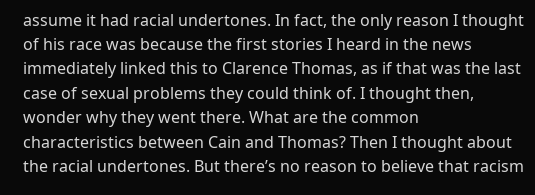assume it had racial undertones. In fact, the only reason I thought of his race was because the first stories I heard in the news immediately linked this to Clarence Thomas, as if that was the last case of sexual problems they could think of. I thought then, wonder why they went there. What are the common characteristics between Cain and Thomas? Then I thought about the racial undertones. But there’s no reason to believe that racism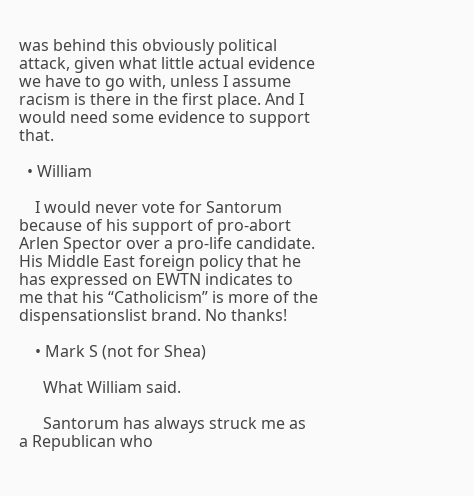was behind this obviously political attack, given what little actual evidence we have to go with, unless I assume racism is there in the first place. And I would need some evidence to support that.

  • William

    I would never vote for Santorum because of his support of pro-abort Arlen Spector over a pro-life candidate. His Middle East foreign policy that he has expressed on EWTN indicates to me that his “Catholicism” is more of the dispensationslist brand. No thanks!

    • Mark S (not for Shea)

      What William said.

      Santorum has always struck me as a Republican who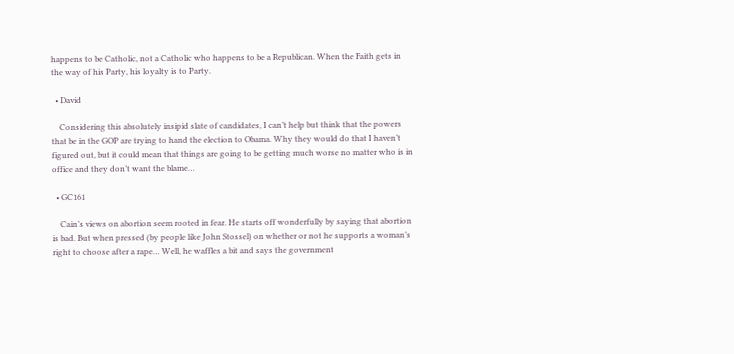happens to be Catholic, not a Catholic who happens to be a Republican. When the Faith gets in the way of his Party, his loyalty is to Party.

  • David

    Considering this absolutely insipid slate of candidates, I can’t help but think that the powers that be in the GOP are trying to hand the election to Obama. Why they would do that I haven’t figured out, but it could mean that things are going to be getting much worse no matter who is in office and they don’t want the blame…

  • GC161

    Cain’s views on abortion seem rooted in fear. He starts off wonderfully by saying that abortion is bad. But when pressed (by people like John Stossel) on whether or not he supports a woman’s right to choose after a rape… Well, he waffles a bit and says the government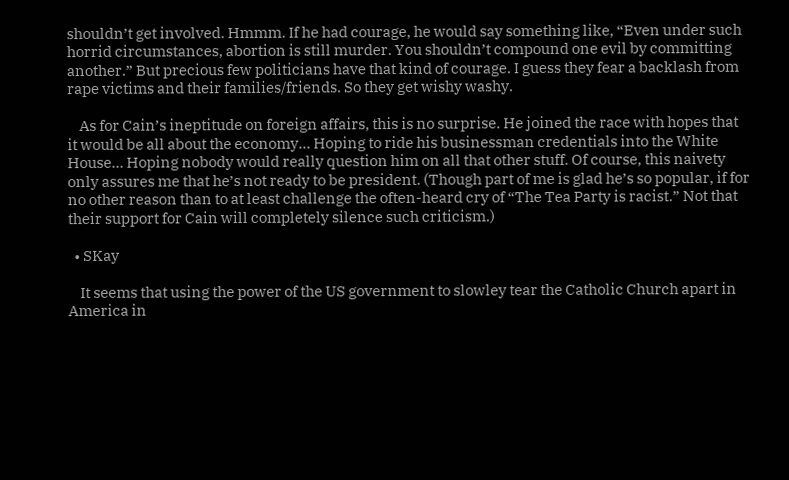shouldn’t get involved. Hmmm. If he had courage, he would say something like, “Even under such horrid circumstances, abortion is still murder. You shouldn’t compound one evil by committing another.” But precious few politicians have that kind of courage. I guess they fear a backlash from rape victims and their families/friends. So they get wishy washy.

    As for Cain’s ineptitude on foreign affairs, this is no surprise. He joined the race with hopes that it would be all about the economy… Hoping to ride his businessman credentials into the White House… Hoping nobody would really question him on all that other stuff. Of course, this naivety only assures me that he’s not ready to be president. (Though part of me is glad he’s so popular, if for no other reason than to at least challenge the often-heard cry of “The Tea Party is racist.” Not that their support for Cain will completely silence such criticism.)

  • SKay

    It seems that using the power of the US government to slowley tear the Catholic Church apart in America in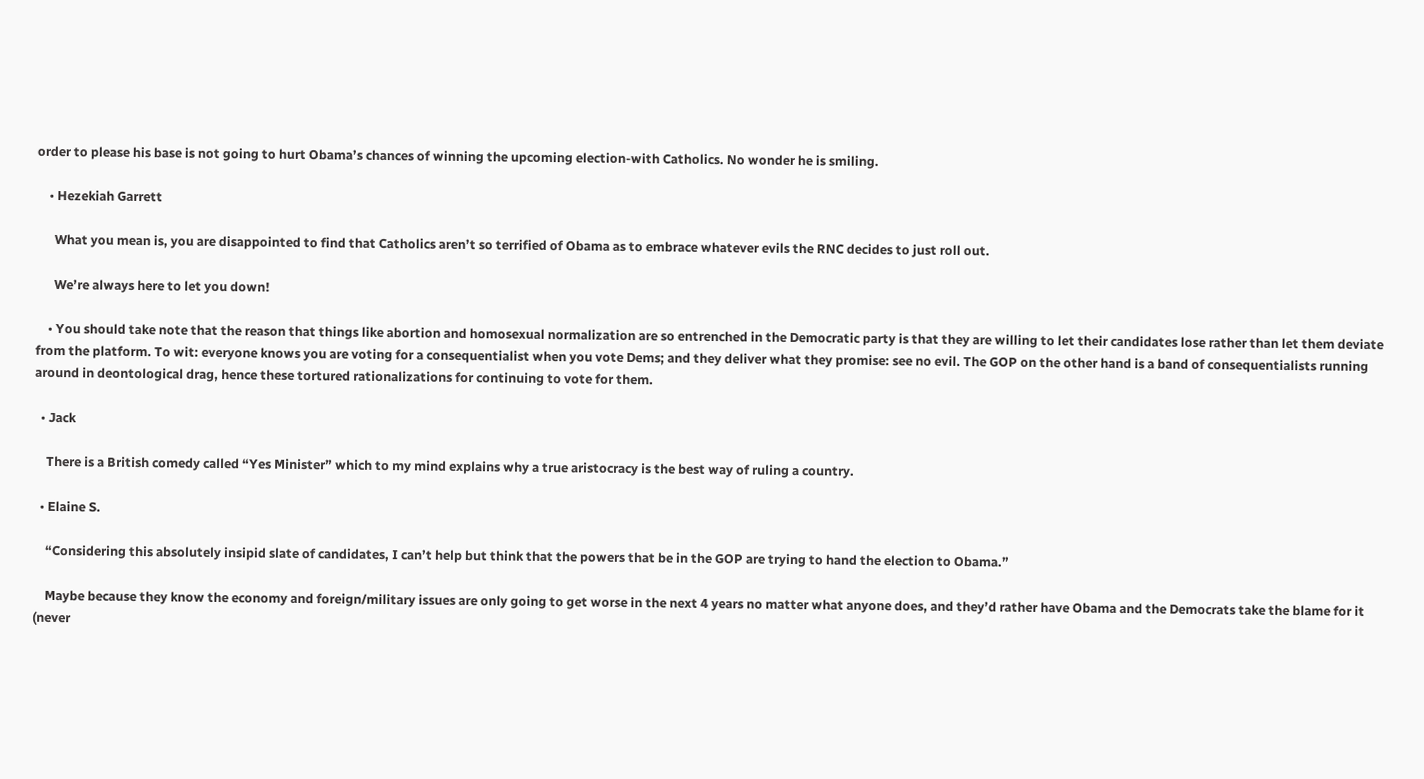order to please his base is not going to hurt Obama’s chances of winning the upcoming election-with Catholics. No wonder he is smiling.

    • Hezekiah Garrett

      What you mean is, you are disappointed to find that Catholics aren’t so terrified of Obama as to embrace whatever evils the RNC decides to just roll out.

      We’re always here to let you down!

    • You should take note that the reason that things like abortion and homosexual normalization are so entrenched in the Democratic party is that they are willing to let their candidates lose rather than let them deviate from the platform. To wit: everyone knows you are voting for a consequentialist when you vote Dems; and they deliver what they promise: see no evil. The GOP on the other hand is a band of consequentialists running around in deontological drag, hence these tortured rationalizations for continuing to vote for them.

  • Jack

    There is a British comedy called “Yes Minister” which to my mind explains why a true aristocracy is the best way of ruling a country.

  • Elaine S.

    “Considering this absolutely insipid slate of candidates, I can’t help but think that the powers that be in the GOP are trying to hand the election to Obama.”

    Maybe because they know the economy and foreign/military issues are only going to get worse in the next 4 years no matter what anyone does, and they’d rather have Obama and the Democrats take the blame for it (never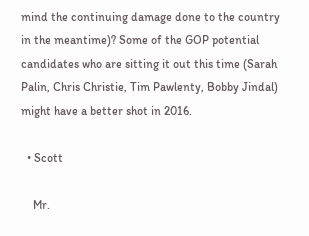mind the continuing damage done to the country in the meantime)? Some of the GOP potential candidates who are sitting it out this time (Sarah Palin, Chris Christie, Tim Pawlenty, Bobby Jindal) might have a better shot in 2016.

  • Scott

    Mr.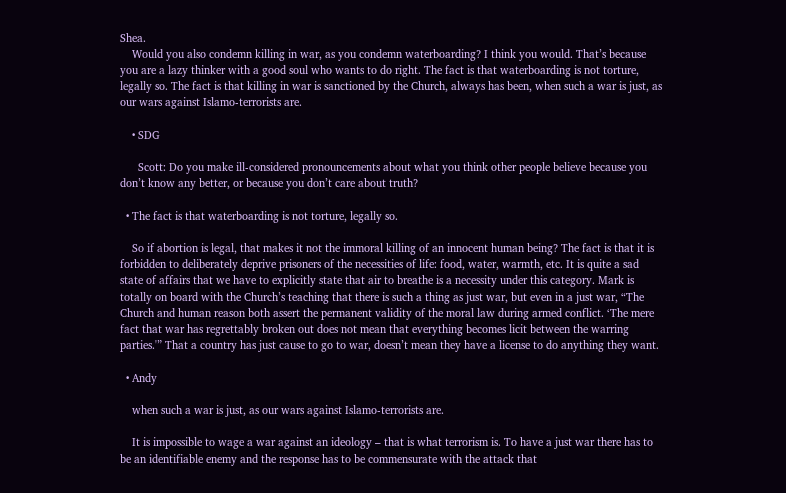Shea.
    Would you also condemn killing in war, as you condemn waterboarding? I think you would. That’s because you are a lazy thinker with a good soul who wants to do right. The fact is that waterboarding is not torture, legally so. The fact is that killing in war is sanctioned by the Church, always has been, when such a war is just, as our wars against Islamo-terrorists are.

    • SDG

      Scott: Do you make ill-considered pronouncements about what you think other people believe because you don’t know any better, or because you don’t care about truth?

  • The fact is that waterboarding is not torture, legally so.

    So if abortion is legal, that makes it not the immoral killing of an innocent human being? The fact is that it is forbidden to deliberately deprive prisoners of the necessities of life: food, water, warmth, etc. It is quite a sad state of affairs that we have to explicitly state that air to breathe is a necessity under this category. Mark is totally on board with the Church’s teaching that there is such a thing as just war, but even in a just war, “The Church and human reason both assert the permanent validity of the moral law during armed conflict. ‘The mere fact that war has regrettably broken out does not mean that everything becomes licit between the warring parties.'” That a country has just cause to go to war, doesn’t mean they have a license to do anything they want.

  • Andy

    when such a war is just, as our wars against Islamo-terrorists are.

    It is impossible to wage a war against an ideology – that is what terrorism is. To have a just war there has to be an identifiable enemy and the response has to be commensurate with the attack that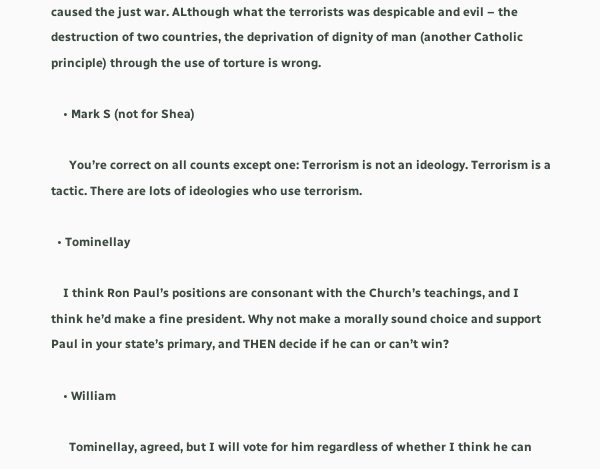caused the just war. ALthough what the terrorists was despicable and evil – the destruction of two countries, the deprivation of dignity of man (another Catholic principle) through the use of torture is wrong.

    • Mark S (not for Shea)

      You’re correct on all counts except one: Terrorism is not an ideology. Terrorism is a tactic. There are lots of ideologies who use terrorism.

  • Tominellay

    I think Ron Paul’s positions are consonant with the Church’s teachings, and I think he’d make a fine president. Why not make a morally sound choice and support Paul in your state’s primary, and THEN decide if he can or can’t win?

    • William

      Tominellay, agreed, but I will vote for him regardless of whether I think he can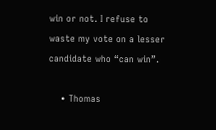win or not. I refuse to waste my vote on a lesser candidate who “can win”.

    • Thomas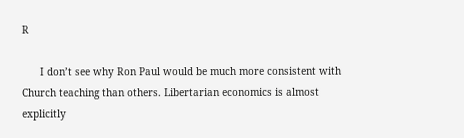R

      I don’t see why Ron Paul would be much more consistent with Church teaching than others. Libertarian economics is almost explicitly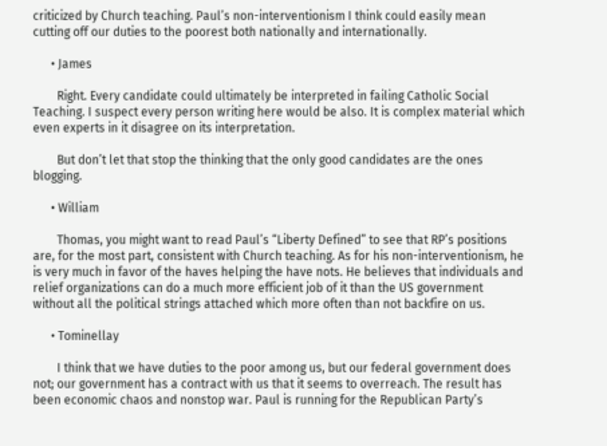criticized by Church teaching. Paul’s non-interventionism I think could easily mean cutting off our duties to the poorest both nationally and internationally.

      • James

        Right. Every candidate could ultimately be interpreted in failing Catholic Social Teaching. I suspect every person writing here would be also. It is complex material which even experts in it disagree on its interpretation.

        But don’t let that stop the thinking that the only good candidates are the ones blogging.

      • William

        Thomas, you might want to read Paul’s “Liberty Defined” to see that RP’s positions are, for the most part, consistent with Church teaching. As for his non-interventionism, he is very much in favor of the haves helping the have nots. He believes that individuals and relief organizations can do a much more efficient job of it than the US government without all the political strings attached which more often than not backfire on us.

      • Tominellay

        I think that we have duties to the poor among us, but our federal government does not; our government has a contract with us that it seems to overreach. The result has been economic chaos and nonstop war. Paul is running for the Republican Party’s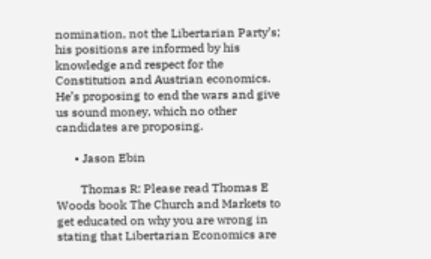nomination, not the Libertarian Party’s; his positions are informed by his knowledge and respect for the Constitution and Austrian economics. He’s proposing to end the wars and give us sound money, which no other candidates are proposing.

      • Jason Ebin

        Thomas R: Please read Thomas E Woods book The Church and Markets to get educated on why you are wrong in stating that Libertarian Economics are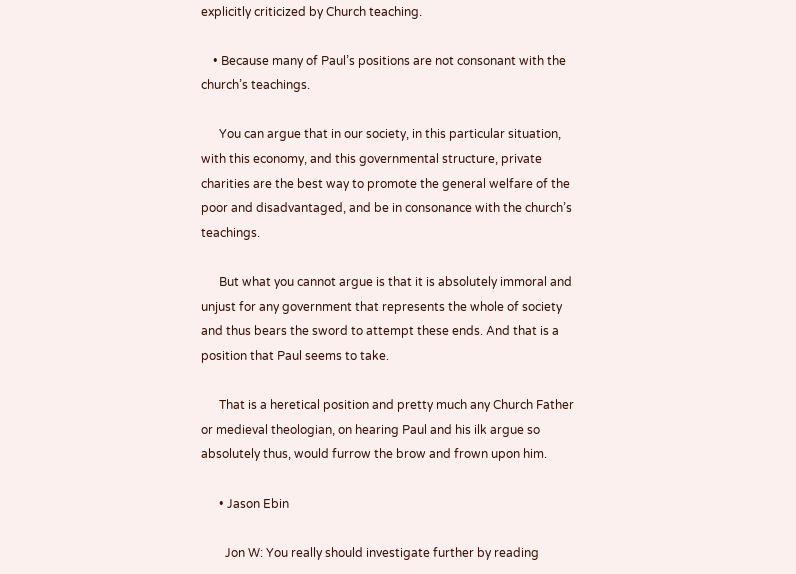explicitly criticized by Church teaching.

    • Because many of Paul’s positions are not consonant with the church’s teachings.

      You can argue that in our society, in this particular situation, with this economy, and this governmental structure, private charities are the best way to promote the general welfare of the poor and disadvantaged, and be in consonance with the church’s teachings.

      But what you cannot argue is that it is absolutely immoral and unjust for any government that represents the whole of society and thus bears the sword to attempt these ends. And that is a position that Paul seems to take.

      That is a heretical position and pretty much any Church Father or medieval theologian, on hearing Paul and his ilk argue so absolutely thus, would furrow the brow and frown upon him.

      • Jason Ebin

        Jon W: You really should investigate further by reading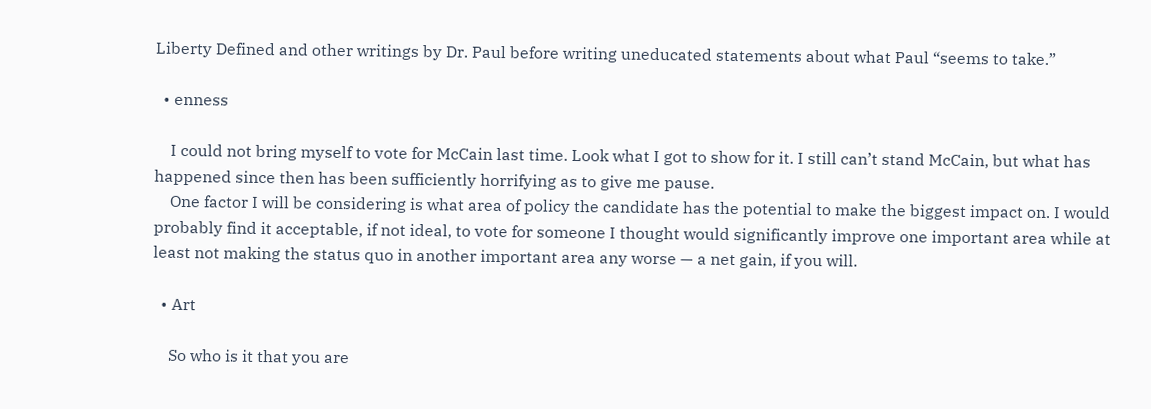Liberty Defined and other writings by Dr. Paul before writing uneducated statements about what Paul “seems to take.”

  • enness

    I could not bring myself to vote for McCain last time. Look what I got to show for it. I still can’t stand McCain, but what has happened since then has been sufficiently horrifying as to give me pause.
    One factor I will be considering is what area of policy the candidate has the potential to make the biggest impact on. I would probably find it acceptable, if not ideal, to vote for someone I thought would significantly improve one important area while at least not making the status quo in another important area any worse — a net gain, if you will.

  • Art

    So who is it that you are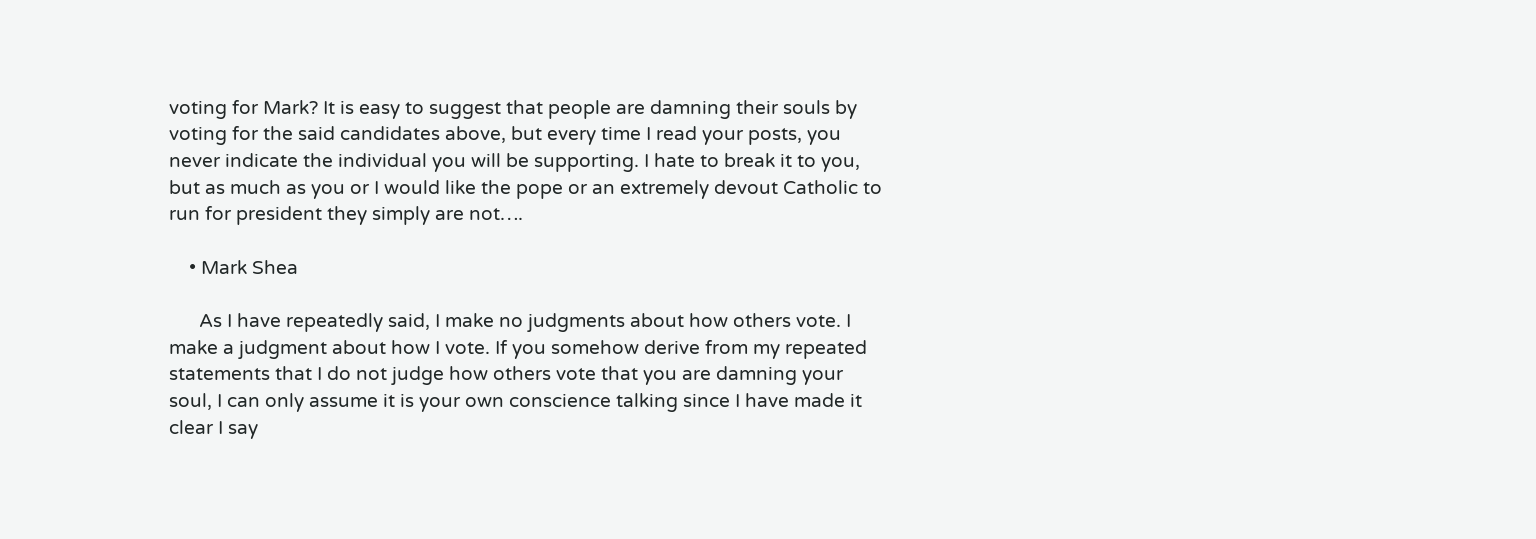voting for Mark? It is easy to suggest that people are damning their souls by voting for the said candidates above, but every time I read your posts, you never indicate the individual you will be supporting. I hate to break it to you, but as much as you or I would like the pope or an extremely devout Catholic to run for president they simply are not….

    • Mark Shea

      As I have repeatedly said, I make no judgments about how others vote. I make a judgment about how I vote. If you somehow derive from my repeated statements that I do not judge how others vote that you are damning your soul, I can only assume it is your own conscience talking since I have made it clear I say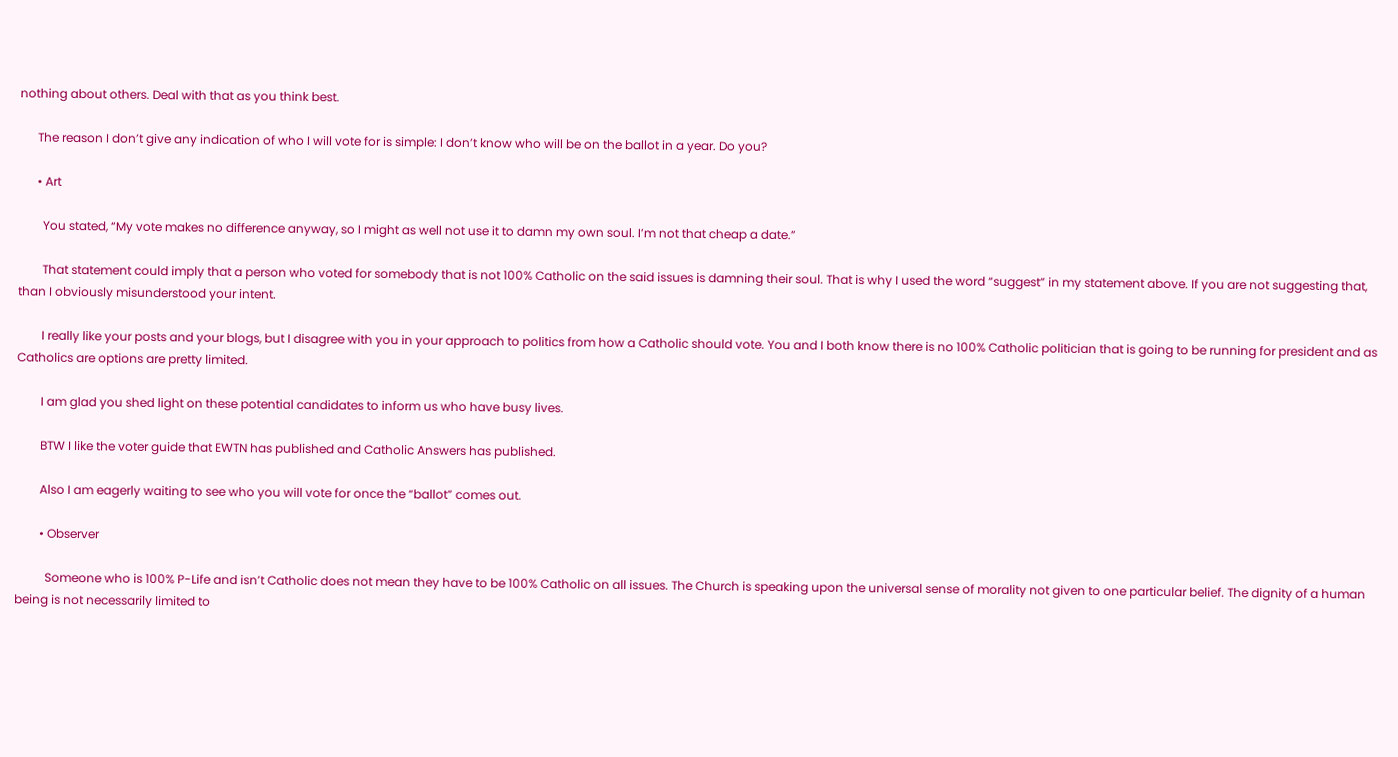nothing about others. Deal with that as you think best.

      The reason I don’t give any indication of who I will vote for is simple: I don’t know who will be on the ballot in a year. Do you?

      • Art

        You stated, “My vote makes no difference anyway, so I might as well not use it to damn my own soul. I’m not that cheap a date.”

        That statement could imply that a person who voted for somebody that is not 100% Catholic on the said issues is damning their soul. That is why I used the word “suggest” in my statement above. If you are not suggesting that, than I obviously misunderstood your intent.

        I really like your posts and your blogs, but I disagree with you in your approach to politics from how a Catholic should vote. You and I both know there is no 100% Catholic politician that is going to be running for president and as Catholics are options are pretty limited.

        I am glad you shed light on these potential candidates to inform us who have busy lives.

        BTW I like the voter guide that EWTN has published and Catholic Answers has published.

        Also I am eagerly waiting to see who you will vote for once the “ballot” comes out.

        • Observer

          Someone who is 100% P-Life and isn’t Catholic does not mean they have to be 100% Catholic on all issues. The Church is speaking upon the universal sense of morality not given to one particular belief. The dignity of a human being is not necessarily limited to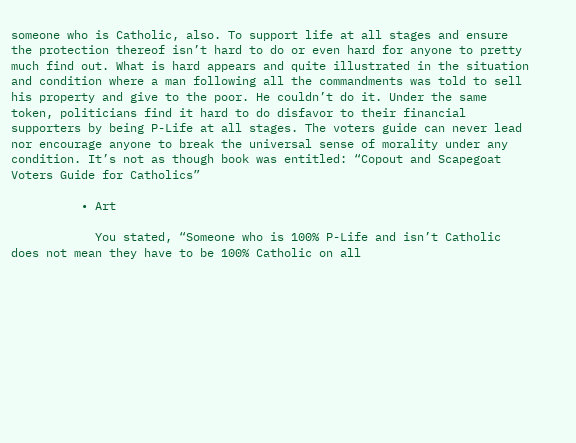someone who is Catholic, also. To support life at all stages and ensure the protection thereof isn’t hard to do or even hard for anyone to pretty much find out. What is hard appears and quite illustrated in the situation and condition where a man following all the commandments was told to sell his property and give to the poor. He couldn’t do it. Under the same token, politicians find it hard to do disfavor to their financial supporters by being P-Life at all stages. The voters guide can never lead nor encourage anyone to break the universal sense of morality under any condition. It’s not as though book was entitled: “Copout and Scapegoat Voters Guide for Catholics”

          • Art

            You stated, “Someone who is 100% P-Life and isn’t Catholic does not mean they have to be 100% Catholic on all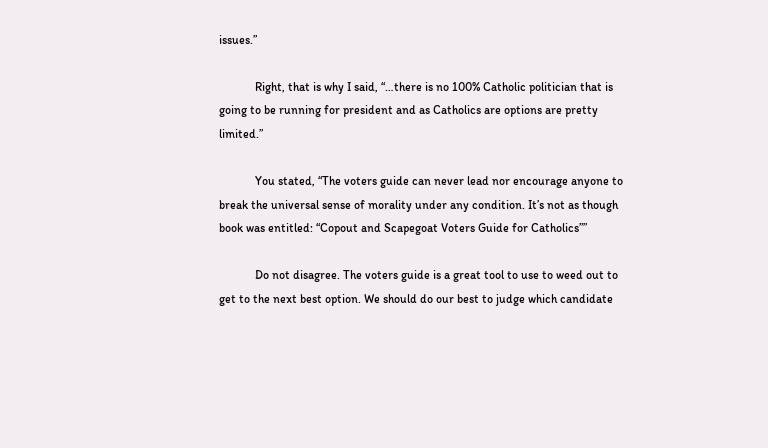issues.”

            Right, that is why I said, “…there is no 100% Catholic politician that is going to be running for president and as Catholics are options are pretty limited.”

            You stated, “The voters guide can never lead nor encourage anyone to break the universal sense of morality under any condition. It’s not as though book was entitled: “Copout and Scapegoat Voters Guide for Catholics””

            Do not disagree. The voters guide is a great tool to use to weed out to get to the next best option. We should do our best to judge which candidate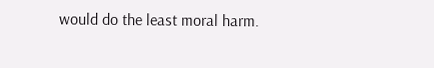would do the least moral harm.